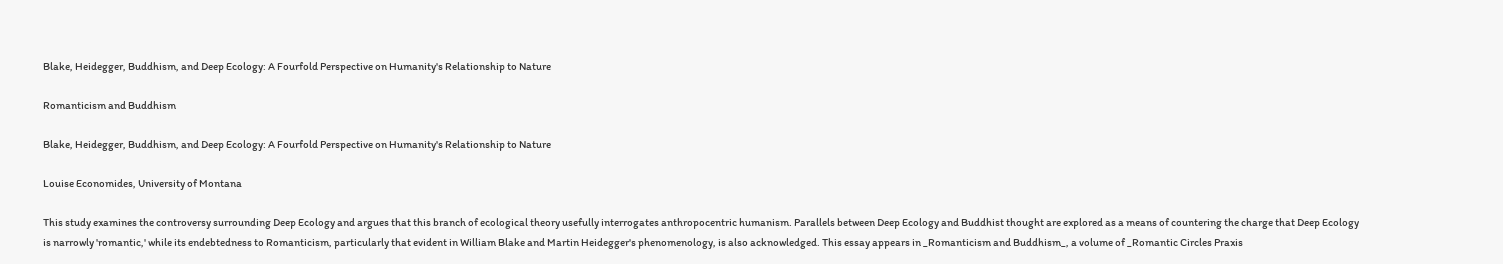Blake, Heidegger, Buddhism, and Deep Ecology: A Fourfold Perspective on Humanity's Relationship to Nature

Romanticism and Buddhism

Blake, Heidegger, Buddhism, and Deep Ecology: A Fourfold Perspective on Humanity's Relationship to Nature

Louise Economides, University of Montana

This study examines the controversy surrounding Deep Ecology and argues that this branch of ecological theory usefully interrogates anthropocentric humanism. Parallels between Deep Ecology and Buddhist thought are explored as a means of countering the charge that Deep Ecology is narrowly 'romantic,' while its endebtedness to Romanticism, particularly that evident in William Blake and Martin Heidegger's phenomenology, is also acknowledged. This essay appears in _Romanticism and Buddhism_, a volume of _Romantic Circles Praxis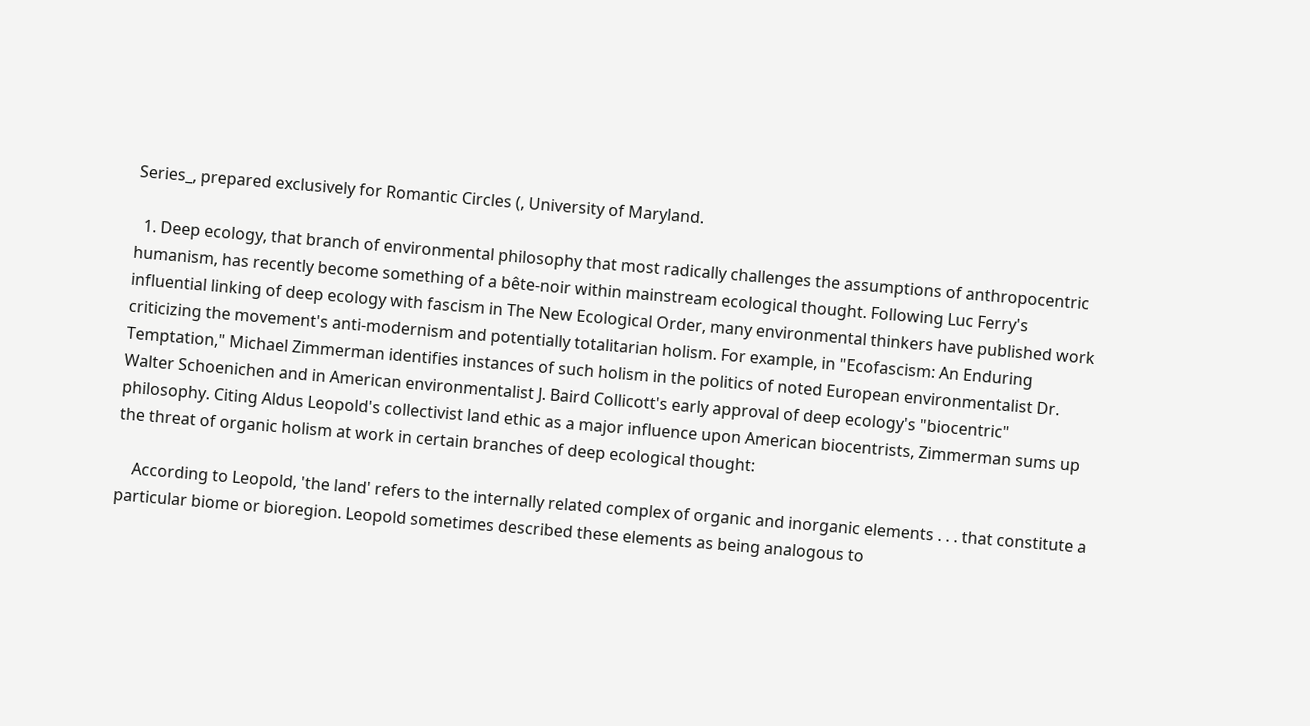Series_, prepared exclusively for Romantic Circles (, University of Maryland.

  1. Deep ecology, that branch of environmental philosophy that most radically challenges the assumptions of anthropocentric humanism, has recently become something of a bête-noir within mainstream ecological thought. Following Luc Ferry's influential linking of deep ecology with fascism in The New Ecological Order, many environmental thinkers have published work criticizing the movement's anti-modernism and potentially totalitarian holism. For example, in "Ecofascism: An Enduring Temptation," Michael Zimmerman identifies instances of such holism in the politics of noted European environmentalist Dr. Walter Schoenichen and in American environmentalist J. Baird Collicott's early approval of deep ecology's "biocentric" philosophy. Citing Aldus Leopold's collectivist land ethic as a major influence upon American biocentrists, Zimmerman sums up the threat of organic holism at work in certain branches of deep ecological thought:

    According to Leopold, 'the land' refers to the internally related complex of organic and inorganic elements . . . that constitute a particular biome or bioregion. Leopold sometimes described these elements as being analogous to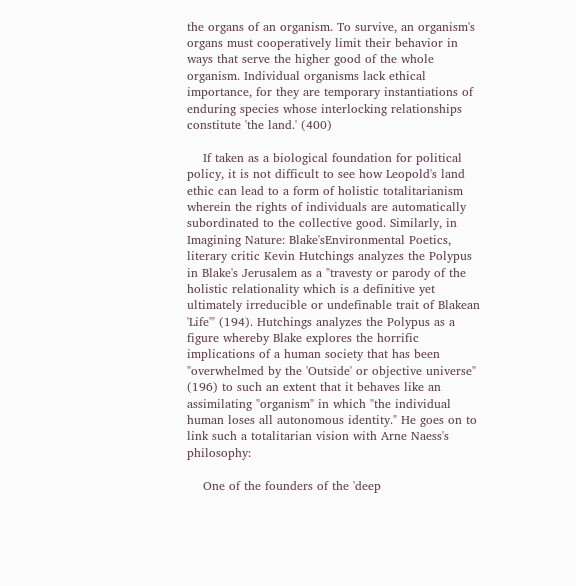the organs of an organism. To survive, an organism's organs must cooperatively limit their behavior in ways that serve the higher good of the whole organism. Individual organisms lack ethical importance, for they are temporary instantiations of enduring species whose interlocking relationships constitute 'the land.' (400)

    If taken as a biological foundation for political policy, it is not difficult to see how Leopold's land ethic can lead to a form of holistic totalitarianism wherein the rights of individuals are automatically subordinated to the collective good. Similarly, in Imagining Nature: Blake'sEnvironmental Poetics, literary critic Kevin Hutchings analyzes the Polypus in Blake's Jerusalem as a "travesty or parody of the holistic relationality which is a definitive yet ultimately irreducible or undefinable trait of Blakean 'Life'" (194). Hutchings analyzes the Polypus as a figure whereby Blake explores the horrific implications of a human society that has been "overwhelmed by the 'Outside' or objective universe" (196) to such an extent that it behaves like an assimilating "organism" in which "the individual human loses all autonomous identity." He goes on to link such a totalitarian vision with Arne Naess's philosophy:

    One of the founders of the 'deep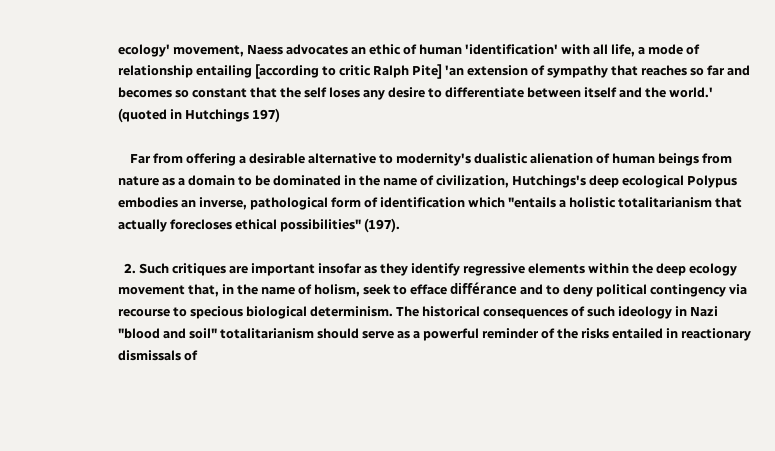ecology' movement, Naess advocates an ethic of human 'identification' with all life, a mode of relationship entailing [according to critic Ralph Pite] 'an extension of sympathy that reaches so far and becomes so constant that the self loses any desire to differentiate between itself and the world.' (quoted in Hutchings 197)

    Far from offering a desirable alternative to modernity's dualistic alienation of human beings from nature as a domain to be dominated in the name of civilization, Hutchings's deep ecological Polypus embodies an inverse, pathological form of identification which "entails a holistic totalitarianism that actually forecloses ethical possibilities" (197).

  2. Such critiques are important insofar as they identify regressive elements within the deep ecology movement that, in the name of holism, seek to efface différance and to deny political contingency via recourse to specious biological determinism. The historical consequences of such ideology in Nazi "blood and soil" totalitarianism should serve as a powerful reminder of the risks entailed in reactionary dismissals of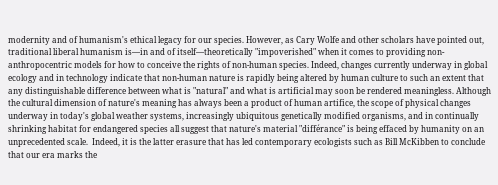modernity and of humanism's ethical legacy for our species. However, as Cary Wolfe and other scholars have pointed out, traditional liberal humanism is—in and of itself—theoretically "impoverished" when it comes to providing non-anthropocentric models for how to conceive the rights of non-human species. Indeed, changes currently underway in global ecology and in technology indicate that non-human nature is rapidly being altered by human culture to such an extent that any distinguishable difference between what is "natural" and what is artificial may soon be rendered meaningless. Although the cultural dimension of nature's meaning has always been a product of human artifice, the scope of physical changes underway in today's global weather systems, increasingly ubiquitous genetically modified organisms, and in continually shrinking habitat for endangered species all suggest that nature's material "différance" is being effaced by humanity on an unprecedented scale.  Indeed, it is the latter erasure that has led contemporary ecologists such as Bill McKibben to conclude that our era marks the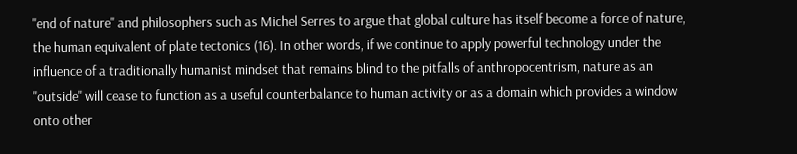"end of nature" and philosophers such as Michel Serres to argue that global culture has itself become a force of nature, the human equivalent of plate tectonics (16). In other words, if we continue to apply powerful technology under the influence of a traditionally humanist mindset that remains blind to the pitfalls of anthropocentrism, nature as an "outside" will cease to function as a useful counterbalance to human activity or as a domain which provides a window onto other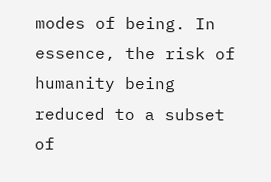modes of being. In essence, the risk of humanity being reduced to a subset of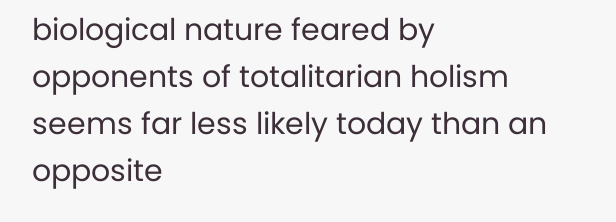biological nature feared by opponents of totalitarian holism seems far less likely today than an opposite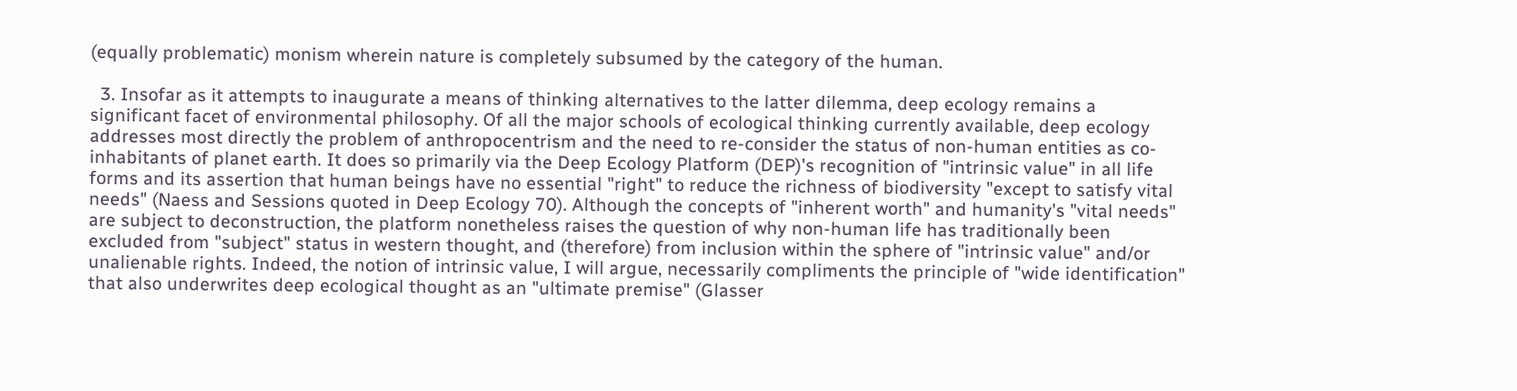(equally problematic) monism wherein nature is completely subsumed by the category of the human.

  3. Insofar as it attempts to inaugurate a means of thinking alternatives to the latter dilemma, deep ecology remains a significant facet of environmental philosophy. Of all the major schools of ecological thinking currently available, deep ecology addresses most directly the problem of anthropocentrism and the need to re-consider the status of non-human entities as co-inhabitants of planet earth. It does so primarily via the Deep Ecology Platform (DEP)'s recognition of "intrinsic value" in all life forms and its assertion that human beings have no essential "right" to reduce the richness of biodiversity "except to satisfy vital needs" (Naess and Sessions quoted in Deep Ecology 70). Although the concepts of "inherent worth" and humanity's "vital needs" are subject to deconstruction, the platform nonetheless raises the question of why non-human life has traditionally been excluded from "subject" status in western thought, and (therefore) from inclusion within the sphere of "intrinsic value" and/or unalienable rights. Indeed, the notion of intrinsic value, I will argue, necessarily compliments the principle of "wide identification" that also underwrites deep ecological thought as an "ultimate premise" (Glasser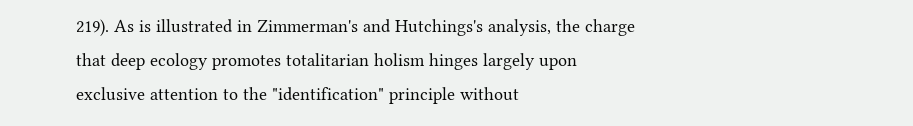219). As is illustrated in Zimmerman's and Hutchings's analysis, the charge that deep ecology promotes totalitarian holism hinges largely upon exclusive attention to the "identification" principle without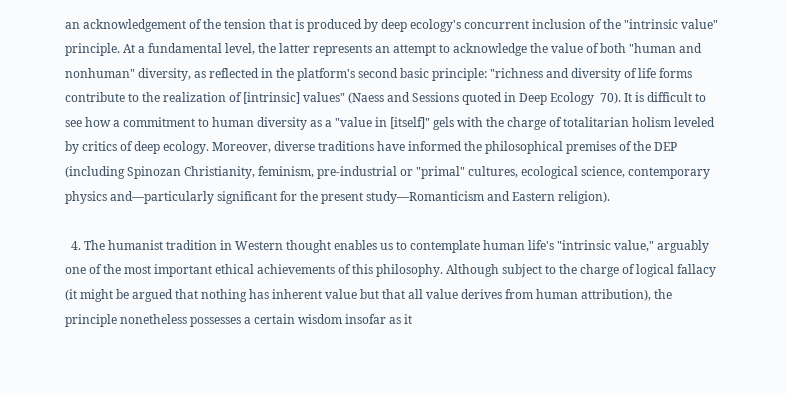an acknowledgement of the tension that is produced by deep ecology's concurrent inclusion of the "intrinsic value" principle. At a fundamental level, the latter represents an attempt to acknowledge the value of both "human and nonhuman" diversity, as reflected in the platform's second basic principle: "richness and diversity of life forms contribute to the realization of [intrinsic] values" (Naess and Sessions quoted in Deep Ecology  70). It is difficult to see how a commitment to human diversity as a "value in [itself]" gels with the charge of totalitarian holism leveled by critics of deep ecology. Moreover, diverse traditions have informed the philosophical premises of the DEP (including Spinozan Christianity, feminism, pre-industrial or "primal" cultures, ecological science, contemporary physics and—particularly significant for the present study—Romanticism and Eastern religion).

  4. The humanist tradition in Western thought enables us to contemplate human life's "intrinsic value," arguably one of the most important ethical achievements of this philosophy. Although subject to the charge of logical fallacy (it might be argued that nothing has inherent value but that all value derives from human attribution), the principle nonetheless possesses a certain wisdom insofar as it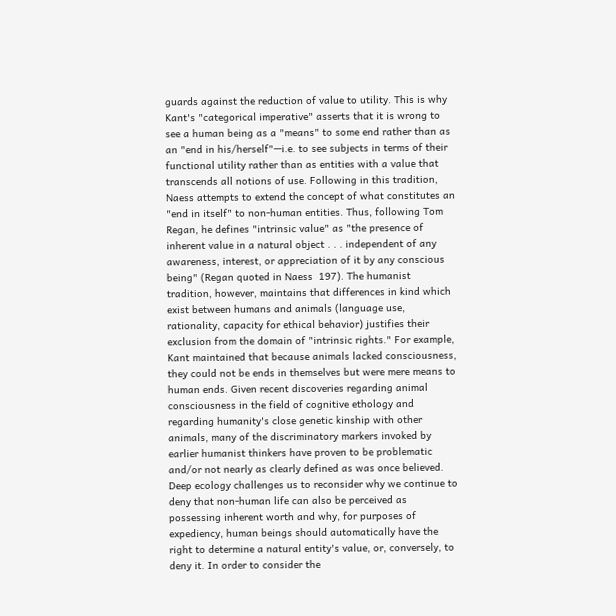guards against the reduction of value to utility. This is why Kant's "categorical imperative" asserts that it is wrong to see a human being as a "means" to some end rather than as an "end in his/herself"—i.e. to see subjects in terms of their functional utility rather than as entities with a value that transcends all notions of use. Following in this tradition, Naess attempts to extend the concept of what constitutes an "end in itself" to non-human entities. Thus, following Tom Regan, he defines "intrinsic value" as "the presence of inherent value in a natural object . . . independent of any awareness, interest, or appreciation of it by any conscious being" (Regan quoted in Naess  197). The humanist tradition, however, maintains that differences in kind which exist between humans and animals (language use, rationality, capacity for ethical behavior) justifies their exclusion from the domain of "intrinsic rights." For example, Kant maintained that because animals lacked consciousness, they could not be ends in themselves but were mere means to human ends. Given recent discoveries regarding animal consciousness in the field of cognitive ethology and regarding humanity's close genetic kinship with other animals, many of the discriminatory markers invoked by earlier humanist thinkers have proven to be problematic and/or not nearly as clearly defined as was once believed. Deep ecology challenges us to reconsider why we continue to deny that non-human life can also be perceived as possessing inherent worth and why, for purposes of expediency, human beings should automatically have the right to determine a natural entity's value, or, conversely, to deny it. In order to consider the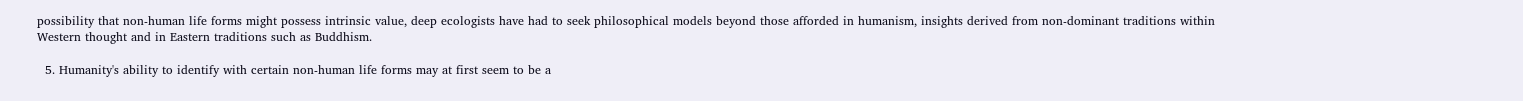possibility that non-human life forms might possess intrinsic value, deep ecologists have had to seek philosophical models beyond those afforded in humanism, insights derived from non-dominant traditions within Western thought and in Eastern traditions such as Buddhism.

  5. Humanity's ability to identify with certain non-human life forms may at first seem to be a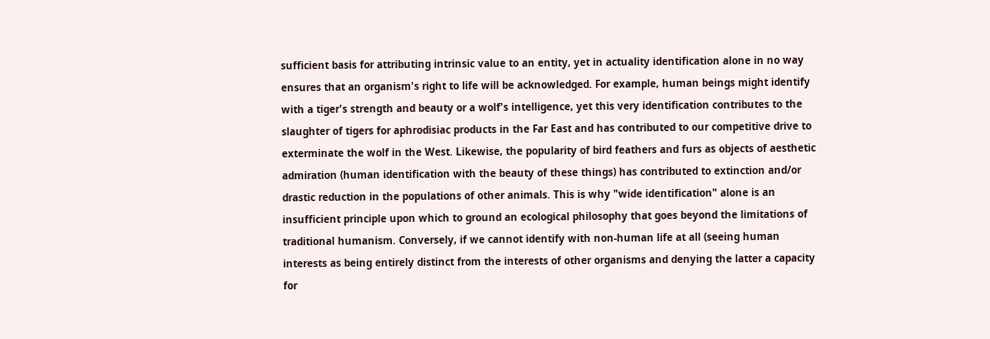sufficient basis for attributing intrinsic value to an entity, yet in actuality identification alone in no way ensures that an organism's right to life will be acknowledged. For example, human beings might identify with a tiger's strength and beauty or a wolf's intelligence, yet this very identification contributes to the slaughter of tigers for aphrodisiac products in the Far East and has contributed to our competitive drive to exterminate the wolf in the West. Likewise, the popularity of bird feathers and furs as objects of aesthetic admiration (human identification with the beauty of these things) has contributed to extinction and/or drastic reduction in the populations of other animals. This is why "wide identification" alone is an insufficient principle upon which to ground an ecological philosophy that goes beyond the limitations of traditional humanism. Conversely, if we cannot identify with non-human life at all (seeing human interests as being entirely distinct from the interests of other organisms and denying the latter a capacity for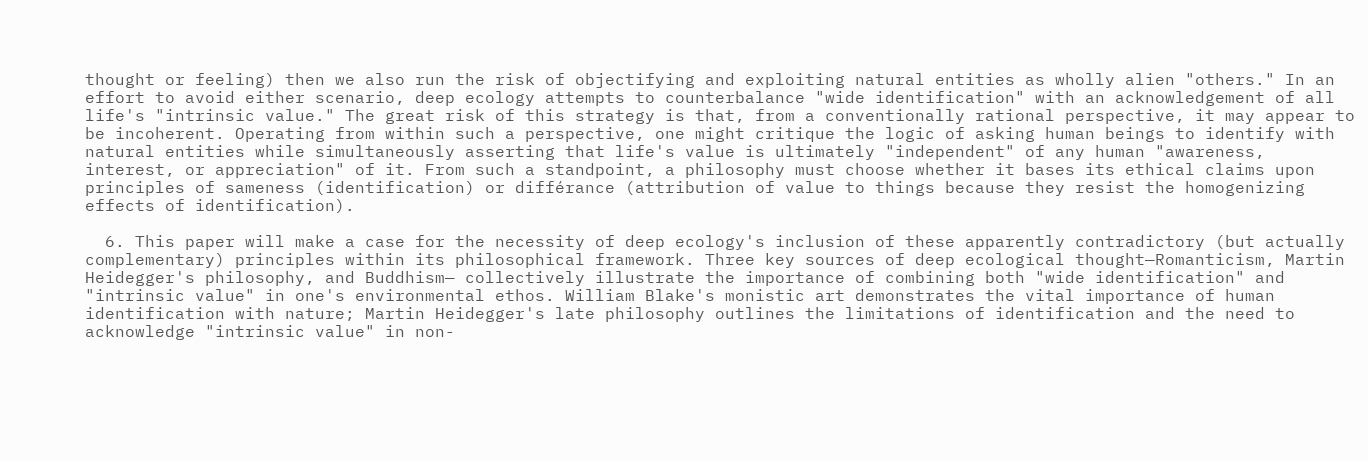thought or feeling) then we also run the risk of objectifying and exploiting natural entities as wholly alien "others." In an effort to avoid either scenario, deep ecology attempts to counterbalance "wide identification" with an acknowledgement of all life's "intrinsic value." The great risk of this strategy is that, from a conventionally rational perspective, it may appear to be incoherent. Operating from within such a perspective, one might critique the logic of asking human beings to identify with natural entities while simultaneously asserting that life's value is ultimately "independent" of any human "awareness, interest, or appreciation" of it. From such a standpoint, a philosophy must choose whether it bases its ethical claims upon principles of sameness (identification) or différance (attribution of value to things because they resist the homogenizing effects of identification).

  6. This paper will make a case for the necessity of deep ecology's inclusion of these apparently contradictory (but actually complementary) principles within its philosophical framework. Three key sources of deep ecological thought—Romanticism, Martin Heidegger's philosophy, and Buddhism— collectively illustrate the importance of combining both "wide identification" and "intrinsic value" in one's environmental ethos. William Blake's monistic art demonstrates the vital importance of human identification with nature; Martin Heidegger's late philosophy outlines the limitations of identification and the need to acknowledge "intrinsic value" in non-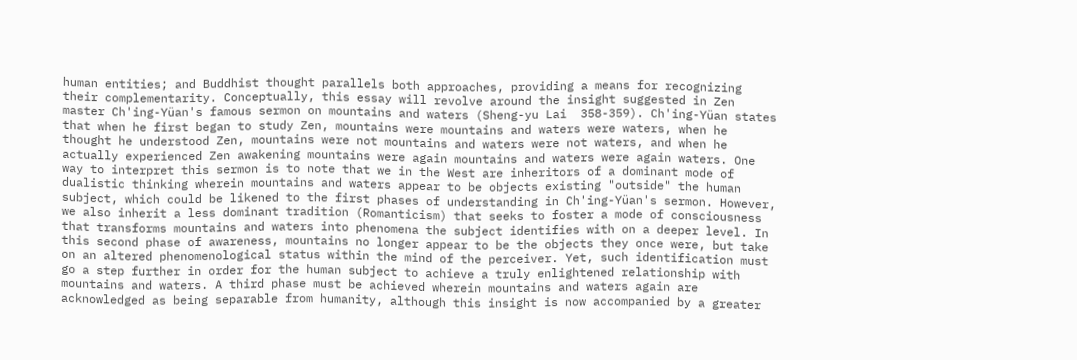human entities; and Buddhist thought parallels both approaches, providing a means for recognizing their complementarity. Conceptually, this essay will revolve around the insight suggested in Zen master Ch'ing-Yüan's famous sermon on mountains and waters (Sheng-yu Lai  358-359). Ch'ing-Yüan states that when he first began to study Zen, mountains were mountains and waters were waters, when he thought he understood Zen, mountains were not mountains and waters were not waters, and when he actually experienced Zen awakening mountains were again mountains and waters were again waters. One way to interpret this sermon is to note that we in the West are inheritors of a dominant mode of dualistic thinking wherein mountains and waters appear to be objects existing "outside" the human subject, which could be likened to the first phases of understanding in Ch'ing-Yüan's sermon. However, we also inherit a less dominant tradition (Romanticism) that seeks to foster a mode of consciousness that transforms mountains and waters into phenomena the subject identifies with on a deeper level. In this second phase of awareness, mountains no longer appear to be the objects they once were, but take on an altered phenomenological status within the mind of the perceiver. Yet, such identification must go a step further in order for the human subject to achieve a truly enlightened relationship with mountains and waters. A third phase must be achieved wherein mountains and waters again are acknowledged as being separable from humanity, although this insight is now accompanied by a greater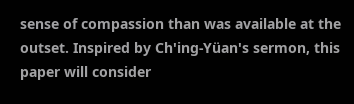sense of compassion than was available at the outset. Inspired by Ch'ing-Yüan's sermon, this paper will consider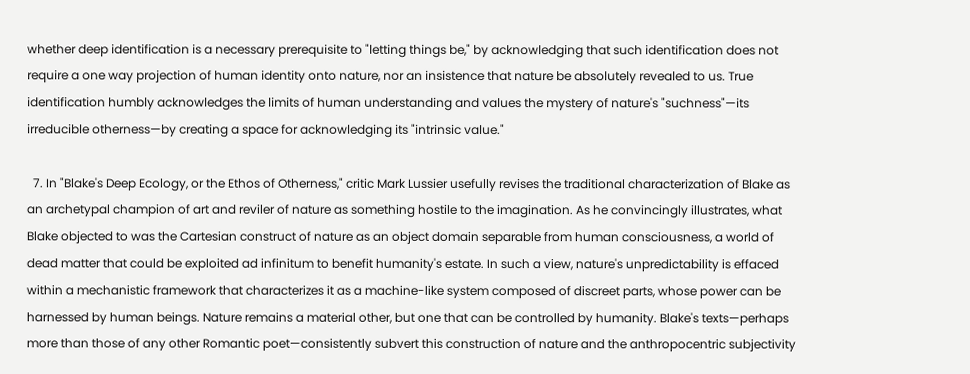whether deep identification is a necessary prerequisite to "letting things be," by acknowledging that such identification does not require a one way projection of human identity onto nature, nor an insistence that nature be absolutely revealed to us. True identification humbly acknowledges the limits of human understanding and values the mystery of nature's "suchness"—its irreducible otherness—by creating a space for acknowledging its "intrinsic value."

  7. In "Blake's Deep Ecology, or the Ethos of Otherness," critic Mark Lussier usefully revises the traditional characterization of Blake as an archetypal champion of art and reviler of nature as something hostile to the imagination. As he convincingly illustrates, what Blake objected to was the Cartesian construct of nature as an object domain separable from human consciousness, a world of dead matter that could be exploited ad infinitum to benefit humanity's estate. In such a view, nature's unpredictability is effaced within a mechanistic framework that characterizes it as a machine-like system composed of discreet parts, whose power can be harnessed by human beings. Nature remains a material other, but one that can be controlled by humanity. Blake's texts—perhaps more than those of any other Romantic poet—consistently subvert this construction of nature and the anthropocentric subjectivity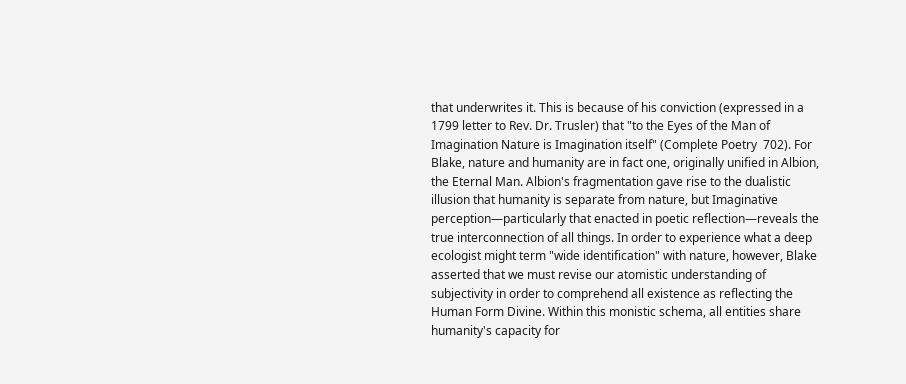that underwrites it. This is because of his conviction (expressed in a 1799 letter to Rev. Dr. Trusler) that "to the Eyes of the Man of Imagination Nature is Imagination itself" (Complete Poetry  702). For Blake, nature and humanity are in fact one, originally unified in Albion, the Eternal Man. Albion's fragmentation gave rise to the dualistic illusion that humanity is separate from nature, but Imaginative perception—particularly that enacted in poetic reflection—reveals the true interconnection of all things. In order to experience what a deep ecologist might term "wide identification" with nature, however, Blake asserted that we must revise our atomistic understanding of subjectivity in order to comprehend all existence as reflecting the Human Form Divine. Within this monistic schema, all entities share humanity's capacity for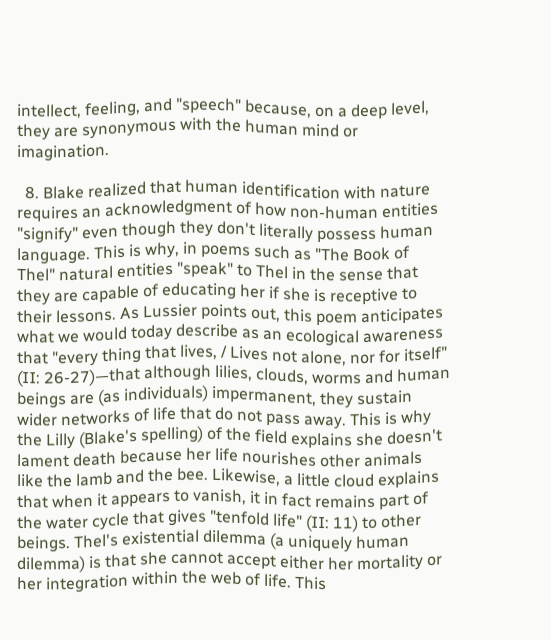intellect, feeling, and "speech" because, on a deep level, they are synonymous with the human mind or imagination.

  8. Blake realized that human identification with nature requires an acknowledgment of how non-human entities "signify" even though they don't literally possess human language. This is why, in poems such as "The Book of Thel" natural entities "speak" to Thel in the sense that they are capable of educating her if she is receptive to their lessons. As Lussier points out, this poem anticipates what we would today describe as an ecological awareness that "every thing that lives, / Lives not alone, nor for itself" (II: 26-27)—that although lilies, clouds, worms and human beings are (as individuals) impermanent, they sustain wider networks of life that do not pass away. This is why the Lilly (Blake's spelling) of the field explains she doesn't lament death because her life nourishes other animals like the lamb and the bee. Likewise, a little cloud explains that when it appears to vanish, it in fact remains part of the water cycle that gives "tenfold life" (II: 11) to other beings. Thel's existential dilemma (a uniquely human dilemma) is that she cannot accept either her mortality or her integration within the web of life. This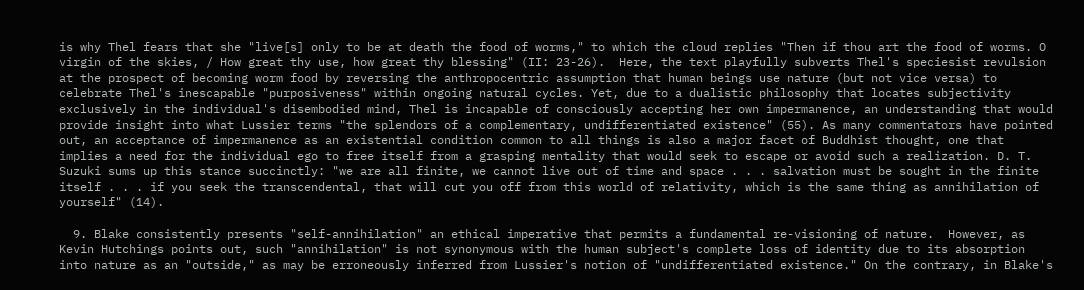is why Thel fears that she "live[s] only to be at death the food of worms," to which the cloud replies "Then if thou art the food of worms. O virgin of the skies, / How great thy use, how great thy blessing" (II: 23-26).  Here, the text playfully subverts Thel's speciesist revulsion at the prospect of becoming worm food by reversing the anthropocentric assumption that human beings use nature (but not vice versa) to celebrate Thel's inescapable "purposiveness" within ongoing natural cycles. Yet, due to a dualistic philosophy that locates subjectivity exclusively in the individual's disembodied mind, Thel is incapable of consciously accepting her own impermanence, an understanding that would provide insight into what Lussier terms "the splendors of a complementary, undifferentiated existence" (55). As many commentators have pointed out, an acceptance of impermanence as an existential condition common to all things is also a major facet of Buddhist thought, one that implies a need for the individual ego to free itself from a grasping mentality that would seek to escape or avoid such a realization. D. T. Suzuki sums up this stance succinctly: "we are all finite, we cannot live out of time and space . . . salvation must be sought in the finite itself . . . if you seek the transcendental, that will cut you off from this world of relativity, which is the same thing as annihilation of yourself" (14).

  9. Blake consistently presents "self-annihilation" an ethical imperative that permits a fundamental re-visioning of nature.  However, as Kevin Hutchings points out, such "annihilation" is not synonymous with the human subject's complete loss of identity due to its absorption into nature as an "outside," as may be erroneously inferred from Lussier's notion of "undifferentiated existence." On the contrary, in Blake's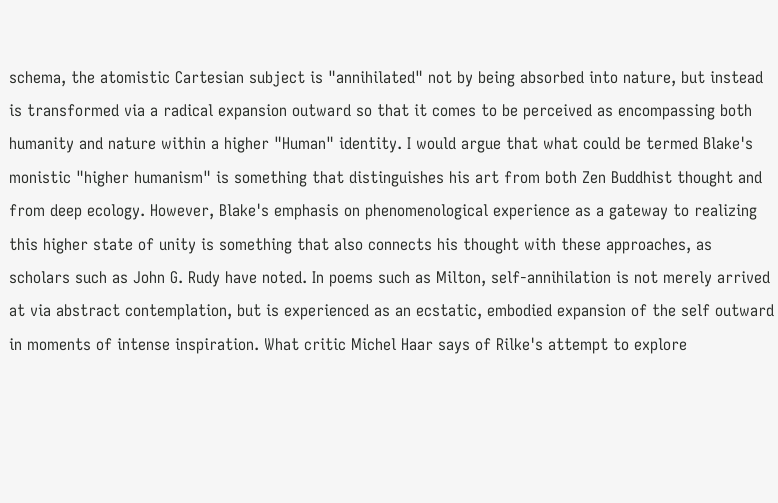schema, the atomistic Cartesian subject is "annihilated" not by being absorbed into nature, but instead is transformed via a radical expansion outward so that it comes to be perceived as encompassing both humanity and nature within a higher "Human" identity. I would argue that what could be termed Blake's monistic "higher humanism" is something that distinguishes his art from both Zen Buddhist thought and from deep ecology. However, Blake's emphasis on phenomenological experience as a gateway to realizing this higher state of unity is something that also connects his thought with these approaches, as scholars such as John G. Rudy have noted. In poems such as Milton, self-annihilation is not merely arrived at via abstract contemplation, but is experienced as an ecstatic, embodied expansion of the self outward in moments of intense inspiration. What critic Michel Haar says of Rilke's attempt to explore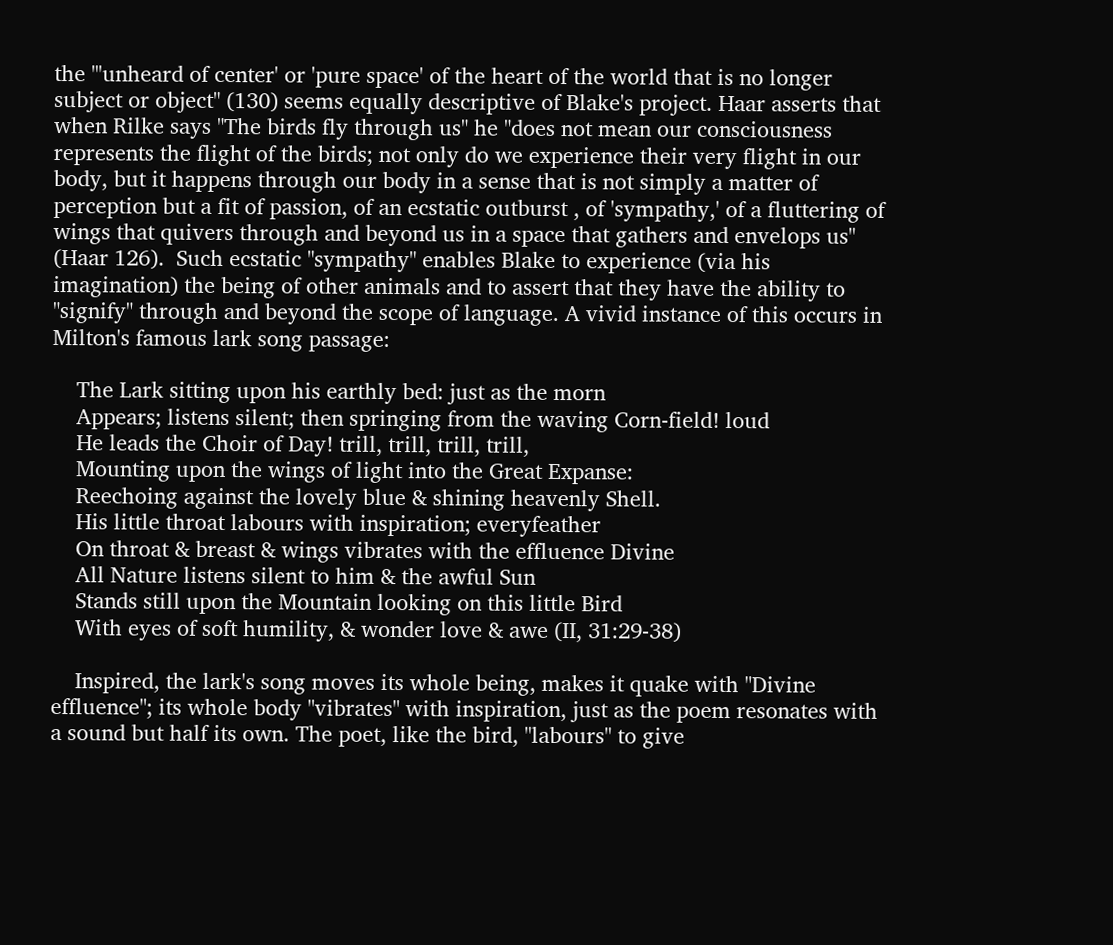the "'unheard of center' or 'pure space' of the heart of the world that is no longer subject or object" (130) seems equally descriptive of Blake's project. Haar asserts that when Rilke says "The birds fly through us" he "does not mean our consciousness represents the flight of the birds; not only do we experience their very flight in our body, but it happens through our body in a sense that is not simply a matter of perception but a fit of passion, of an ecstatic outburst , of 'sympathy,' of a fluttering of wings that quivers through and beyond us in a space that gathers and envelops us" (Haar 126).  Such ecstatic "sympathy" enables Blake to experience (via his imagination) the being of other animals and to assert that they have the ability to "signify" through and beyond the scope of language. A vivid instance of this occurs in Milton's famous lark song passage:

    The Lark sitting upon his earthly bed: just as the morn
    Appears; listens silent; then springing from the waving Corn-field! loud
    He leads the Choir of Day! trill, trill, trill, trill,
    Mounting upon the wings of light into the Great Expanse:
    Reechoing against the lovely blue & shining heavenly Shell.
    His little throat labours with inspiration; everyfeather
    On throat & breast & wings vibrates with the effluence Divine
    All Nature listens silent to him & the awful Sun
    Stands still upon the Mountain looking on this little Bird
    With eyes of soft humility, & wonder love & awe (II, 31:29-38)

    Inspired, the lark's song moves its whole being, makes it quake with "Divine effluence"; its whole body "vibrates" with inspiration, just as the poem resonates with a sound but half its own. The poet, like the bird, "labours" to give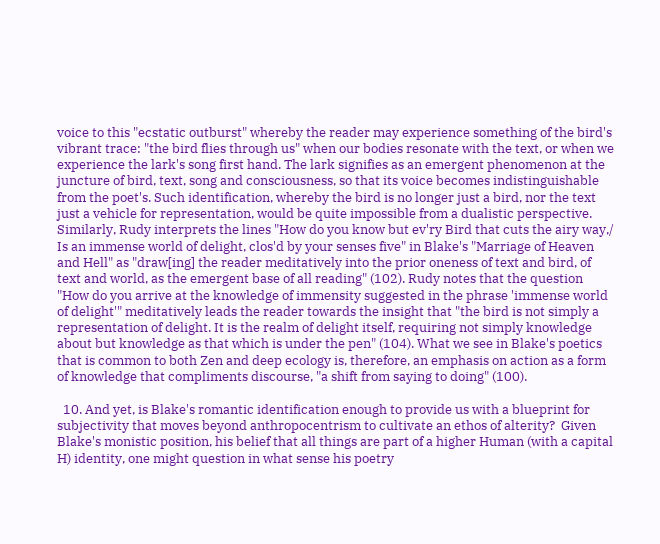voice to this "ecstatic outburst" whereby the reader may experience something of the bird's vibrant trace: "the bird flies through us" when our bodies resonate with the text, or when we experience the lark's song first hand. The lark signifies as an emergent phenomenon at the juncture of bird, text, song and consciousness, so that its voice becomes indistinguishable from the poet's. Such identification, whereby the bird is no longer just a bird, nor the text just a vehicle for representation, would be quite impossible from a dualistic perspective. Similarly, Rudy interprets the lines "How do you know but ev'ry Bird that cuts the airy way,/ Is an immense world of delight, clos'd by your senses five" in Blake's "Marriage of Heaven and Hell" as "draw[ing] the reader meditatively into the prior oneness of text and bird, of text and world, as the emergent base of all reading" (102). Rudy notes that the question "How do you arrive at the knowledge of immensity suggested in the phrase 'immense world of delight'" meditatively leads the reader towards the insight that "the bird is not simply a representation of delight. It is the realm of delight itself, requiring not simply knowledge about but knowledge as that which is under the pen" (104). What we see in Blake's poetics that is common to both Zen and deep ecology is, therefore, an emphasis on action as a form of knowledge that compliments discourse, "a shift from saying to doing" (100).

  10. And yet, is Blake's romantic identification enough to provide us with a blueprint for subjectivity that moves beyond anthropocentrism to cultivate an ethos of alterity?  Given Blake's monistic position, his belief that all things are part of a higher Human (with a capital H) identity, one might question in what sense his poetry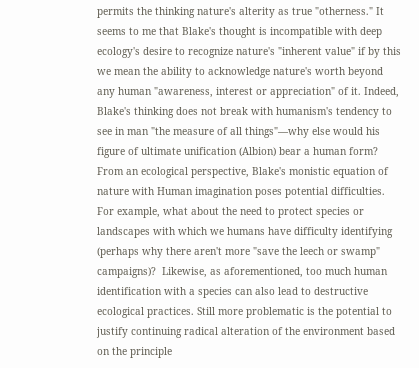permits the thinking nature's alterity as true "otherness." It seems to me that Blake's thought is incompatible with deep ecology's desire to recognize nature's "inherent value" if by this we mean the ability to acknowledge nature's worth beyond any human "awareness, interest or appreciation" of it. Indeed, Blake's thinking does not break with humanism's tendency to see in man "the measure of all things"—why else would his figure of ultimate unification (Albion) bear a human form?  From an ecological perspective, Blake's monistic equation of nature with Human imagination poses potential difficulties. For example, what about the need to protect species or landscapes with which we humans have difficulty identifying (perhaps why there aren't more "save the leech or swamp" campaigns)?  Likewise, as aforementioned, too much human identification with a species can also lead to destructive ecological practices. Still more problematic is the potential to justify continuing radical alteration of the environment based on the principle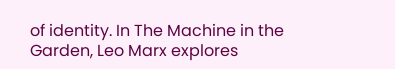of identity. In The Machine in the Garden, Leo Marx explores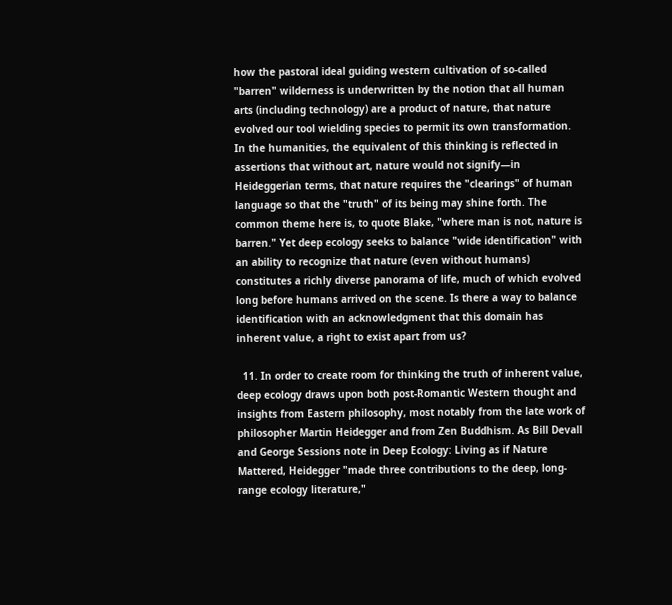how the pastoral ideal guiding western cultivation of so-called "barren" wilderness is underwritten by the notion that all human arts (including technology) are a product of nature, that nature evolved our tool wielding species to permit its own transformation. In the humanities, the equivalent of this thinking is reflected in assertions that without art, nature would not signify—in Heideggerian terms, that nature requires the "clearings" of human language so that the "truth" of its being may shine forth. The common theme here is, to quote Blake, "where man is not, nature is barren." Yet deep ecology seeks to balance "wide identification" with an ability to recognize that nature (even without humans) constitutes a richly diverse panorama of life, much of which evolved long before humans arrived on the scene. Is there a way to balance identification with an acknowledgment that this domain has inherent value, a right to exist apart from us?

  11. In order to create room for thinking the truth of inherent value, deep ecology draws upon both post-Romantic Western thought and insights from Eastern philosophy, most notably from the late work of philosopher Martin Heidegger and from Zen Buddhism. As Bill Devall and George Sessions note in Deep Ecology: Living as if Nature Mattered, Heidegger "made three contributions to the deep, long-range ecology literature,"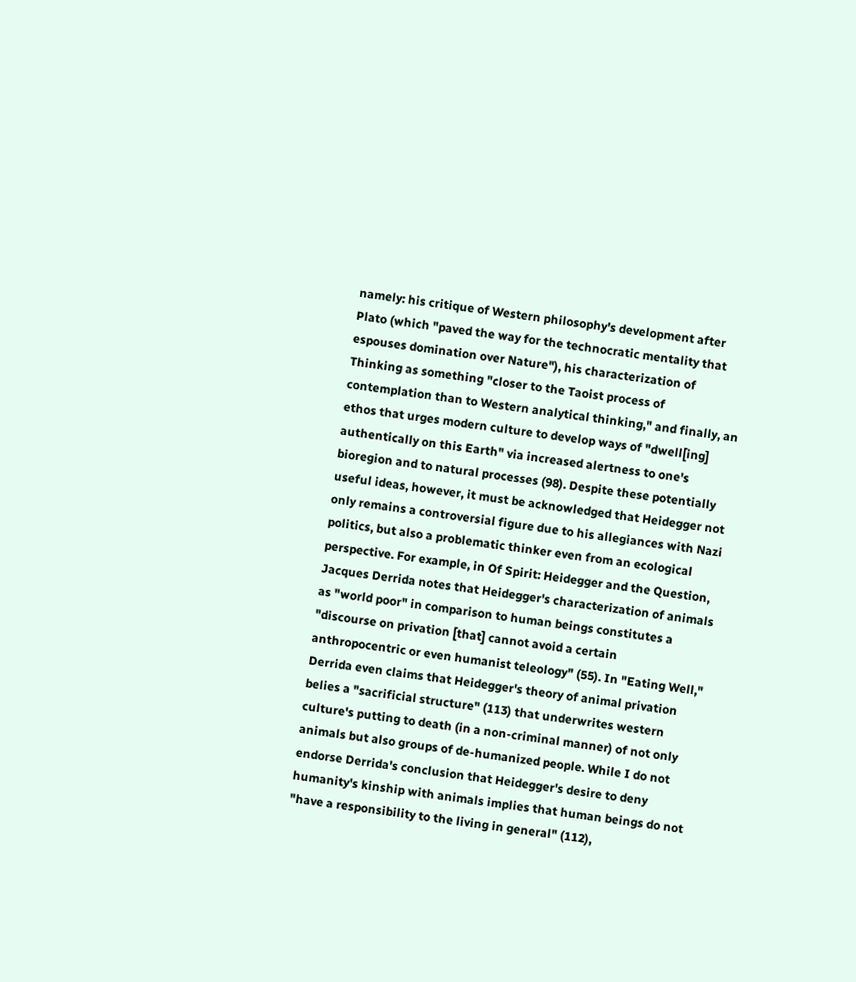namely: his critique of Western philosophy's development after Plato (which "paved the way for the technocratic mentality that espouses domination over Nature"), his characterization of Thinking as something "closer to the Taoist process of contemplation than to Western analytical thinking," and finally, an ethos that urges modern culture to develop ways of "dwell[ing] authentically on this Earth" via increased alertness to one's bioregion and to natural processes (98). Despite these potentially useful ideas, however, it must be acknowledged that Heidegger not only remains a controversial figure due to his allegiances with Nazi politics, but also a problematic thinker even from an ecological perspective. For example, in Of Spirit: Heidegger and the Question, Jacques Derrida notes that Heidegger's characterization of animals as "world poor" in comparison to human beings constitutes a "discourse on privation [that] cannot avoid a certain anthropocentric or even humanist teleology" (55). In "Eating Well," Derrida even claims that Heidegger's theory of animal privation belies a "sacrificial structure" (113) that underwrites western culture's putting to death (in a non-criminal manner) of not only animals but also groups of de-humanized people. While I do not endorse Derrida's conclusion that Heidegger's desire to deny humanity's kinship with animals implies that human beings do not "have a responsibility to the living in general" (112),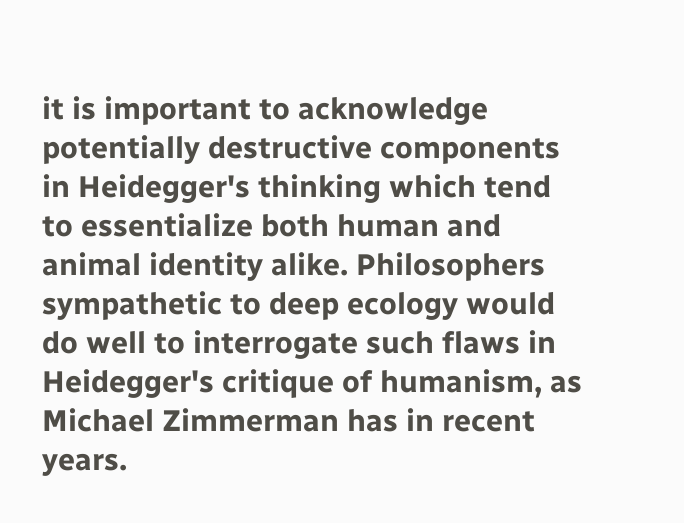it is important to acknowledge potentially destructive components in Heidegger's thinking which tend to essentialize both human and animal identity alike. Philosophers sympathetic to deep ecology would do well to interrogate such flaws in Heidegger's critique of humanism, as Michael Zimmerman has in recent years.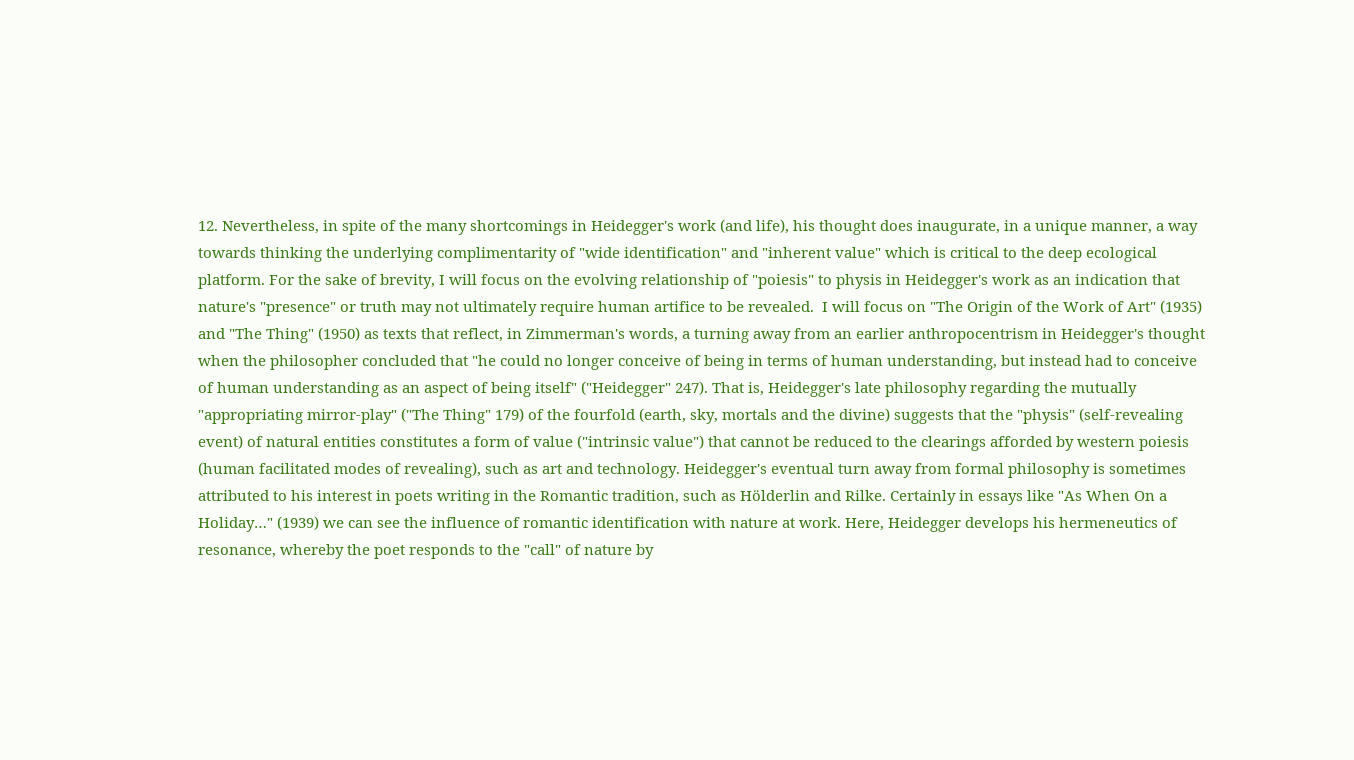12. Nevertheless, in spite of the many shortcomings in Heidegger's work (and life), his thought does inaugurate, in a unique manner, a way towards thinking the underlying complimentarity of "wide identification" and "inherent value" which is critical to the deep ecological platform. For the sake of brevity, I will focus on the evolving relationship of "poiesis" to physis in Heidegger's work as an indication that nature's "presence" or truth may not ultimately require human artifice to be revealed.  I will focus on "The Origin of the Work of Art" (1935) and "The Thing" (1950) as texts that reflect, in Zimmerman's words, a turning away from an earlier anthropocentrism in Heidegger's thought when the philosopher concluded that "he could no longer conceive of being in terms of human understanding, but instead had to conceive of human understanding as an aspect of being itself" ("Heidegger" 247). That is, Heidegger's late philosophy regarding the mutually "appropriating mirror-play" ("The Thing" 179) of the fourfold (earth, sky, mortals and the divine) suggests that the "physis" (self-revealing event) of natural entities constitutes a form of value ("intrinsic value") that cannot be reduced to the clearings afforded by western poiesis (human facilitated modes of revealing), such as art and technology. Heidegger's eventual turn away from formal philosophy is sometimes attributed to his interest in poets writing in the Romantic tradition, such as Hölderlin and Rilke. Certainly in essays like "As When On a Holiday…" (1939) we can see the influence of romantic identification with nature at work. Here, Heidegger develops his hermeneutics of resonance, whereby the poet responds to the "call" of nature by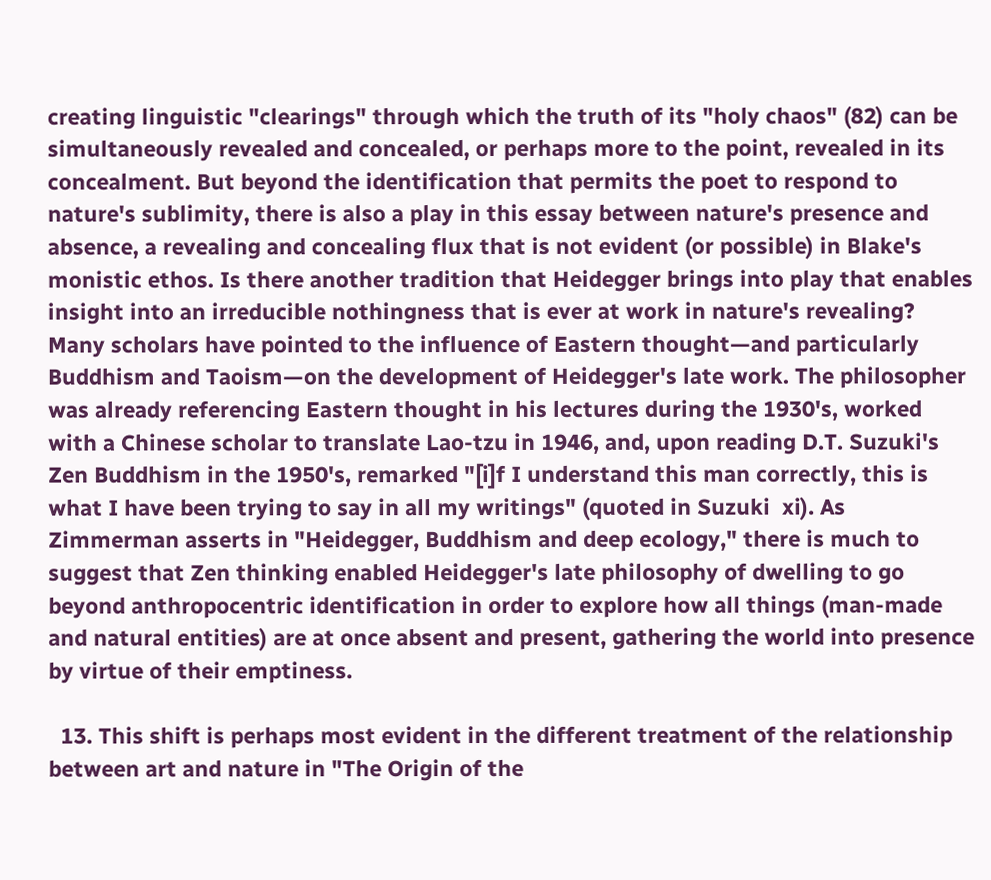creating linguistic "clearings" through which the truth of its "holy chaos" (82) can be simultaneously revealed and concealed, or perhaps more to the point, revealed in its concealment. But beyond the identification that permits the poet to respond to nature's sublimity, there is also a play in this essay between nature's presence and absence, a revealing and concealing flux that is not evident (or possible) in Blake's monistic ethos. Is there another tradition that Heidegger brings into play that enables insight into an irreducible nothingness that is ever at work in nature's revealing?  Many scholars have pointed to the influence of Eastern thought—and particularly Buddhism and Taoism—on the development of Heidegger's late work. The philosopher was already referencing Eastern thought in his lectures during the 1930's, worked with a Chinese scholar to translate Lao-tzu in 1946, and, upon reading D.T. Suzuki's Zen Buddhism in the 1950's, remarked "[i]f I understand this man correctly, this is what I have been trying to say in all my writings" (quoted in Suzuki  xi). As Zimmerman asserts in "Heidegger, Buddhism and deep ecology," there is much to suggest that Zen thinking enabled Heidegger's late philosophy of dwelling to go beyond anthropocentric identification in order to explore how all things (man-made and natural entities) are at once absent and present, gathering the world into presence by virtue of their emptiness.

  13. This shift is perhaps most evident in the different treatment of the relationship between art and nature in "The Origin of the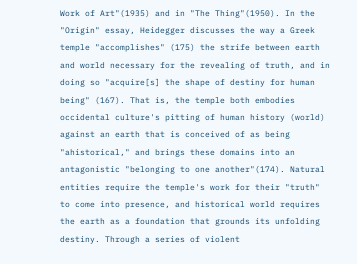Work of Art"(1935) and in "The Thing"(1950). In the "Origin" essay, Heidegger discusses the way a Greek temple "accomplishes" (175) the strife between earth and world necessary for the revealing of truth, and in doing so "acquire[s] the shape of destiny for human being" (167). That is, the temple both embodies occidental culture's pitting of human history (world) against an earth that is conceived of as being "ahistorical," and brings these domains into an antagonistic "belonging to one another"(174). Natural entities require the temple's work for their "truth" to come into presence, and historical world requires the earth as a foundation that grounds its unfolding destiny. Through a series of violent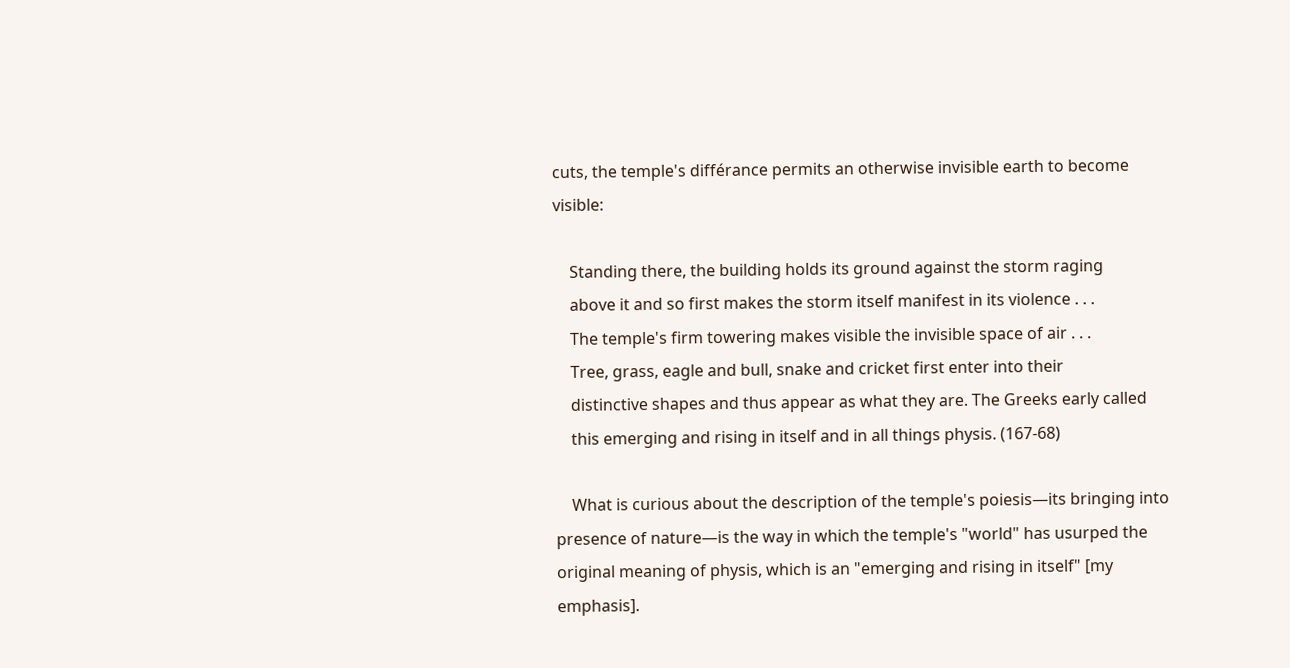cuts, the temple's différance permits an otherwise invisible earth to become visible:

    Standing there, the building holds its ground against the storm raging
    above it and so first makes the storm itself manifest in its violence . . .
    The temple's firm towering makes visible the invisible space of air . . .
    Tree, grass, eagle and bull, snake and cricket first enter into their
    distinctive shapes and thus appear as what they are. The Greeks early called
    this emerging and rising in itself and in all things physis. (167-68)

    What is curious about the description of the temple's poiesis—its bringing into presence of nature—is the way in which the temple's "world" has usurped the original meaning of physis, which is an "emerging and rising in itself" [my emphasis].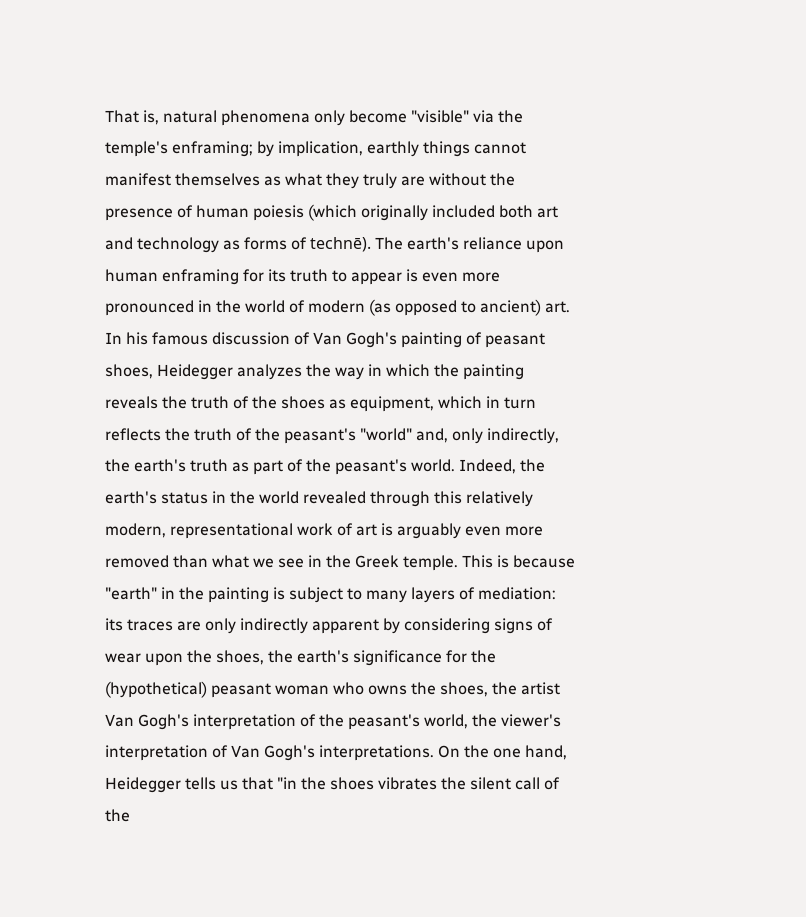That is, natural phenomena only become "visible" via the temple's enframing; by implication, earthly things cannot manifest themselves as what they truly are without the presence of human poiesis (which originally included both art and technology as forms of technē). The earth's reliance upon human enframing for its truth to appear is even more pronounced in the world of modern (as opposed to ancient) art. In his famous discussion of Van Gogh's painting of peasant shoes, Heidegger analyzes the way in which the painting reveals the truth of the shoes as equipment, which in turn reflects the truth of the peasant's "world" and, only indirectly, the earth's truth as part of the peasant's world. Indeed, the earth's status in the world revealed through this relatively modern, representational work of art is arguably even more removed than what we see in the Greek temple. This is because "earth" in the painting is subject to many layers of mediation: its traces are only indirectly apparent by considering signs of wear upon the shoes, the earth's significance for the (hypothetical) peasant woman who owns the shoes, the artist Van Gogh's interpretation of the peasant's world, the viewer's interpretation of Van Gogh's interpretations. On the one hand, Heidegger tells us that "in the shoes vibrates the silent call of the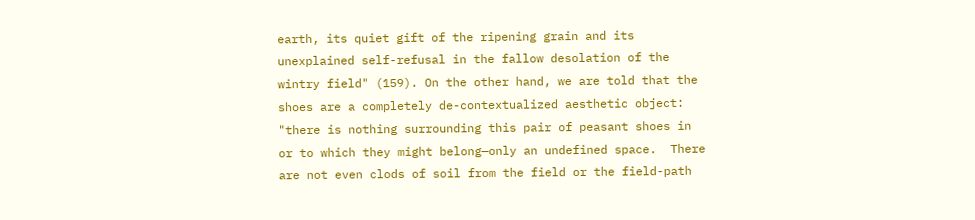earth, its quiet gift of the ripening grain and its unexplained self-refusal in the fallow desolation of the wintry field" (159). On the other hand, we are told that the shoes are a completely de-contextualized aesthetic object: "there is nothing surrounding this pair of peasant shoes in or to which they might belong—only an undefined space.  There are not even clods of soil from the field or the field-path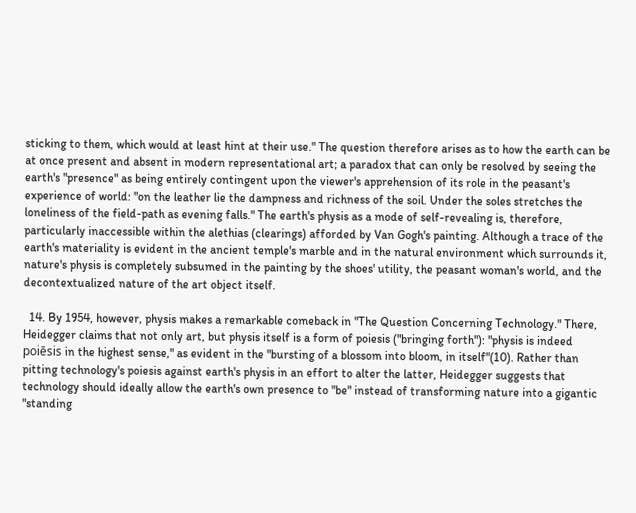sticking to them, which would at least hint at their use." The question therefore arises as to how the earth can be at once present and absent in modern representational art; a paradox that can only be resolved by seeing the earth's "presence" as being entirely contingent upon the viewer's apprehension of its role in the peasant's experience of world: "on the leather lie the dampness and richness of the soil. Under the soles stretches the loneliness of the field-path as evening falls." The earth's physis as a mode of self-revealing is, therefore, particularly inaccessible within the alethias (clearings) afforded by Van Gogh's painting. Although a trace of the earth's materiality is evident in the ancient temple's marble and in the natural environment which surrounds it, nature's physis is completely subsumed in the painting by the shoes' utility, the peasant woman's world, and the decontextualized nature of the art object itself.

  14. By 1954, however, physis makes a remarkable comeback in "The Question Concerning Technology." There, Heidegger claims that not only art, but physis itself is a form of poiesis ("bringing forth"): "physis is indeed poiēsis in the highest sense," as evident in the "bursting of a blossom into bloom, in itself"(10). Rather than pitting technology's poiesis against earth's physis in an effort to alter the latter, Heidegger suggests that technology should ideally allow the earth's own presence to "be" instead of transforming nature into a gigantic "standing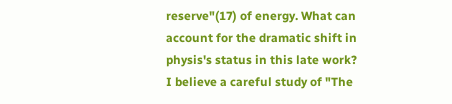reserve"(17) of energy. What can account for the dramatic shift in physis's status in this late work? I believe a careful study of "The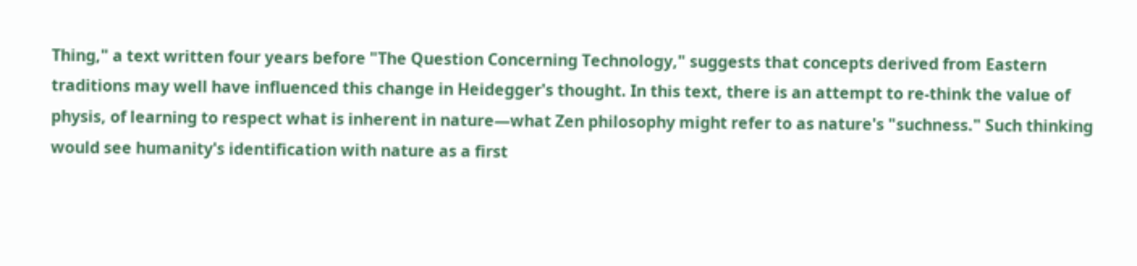Thing," a text written four years before "The Question Concerning Technology," suggests that concepts derived from Eastern traditions may well have influenced this change in Heidegger's thought. In this text, there is an attempt to re-think the value of physis, of learning to respect what is inherent in nature—what Zen philosophy might refer to as nature's "suchness." Such thinking would see humanity's identification with nature as a first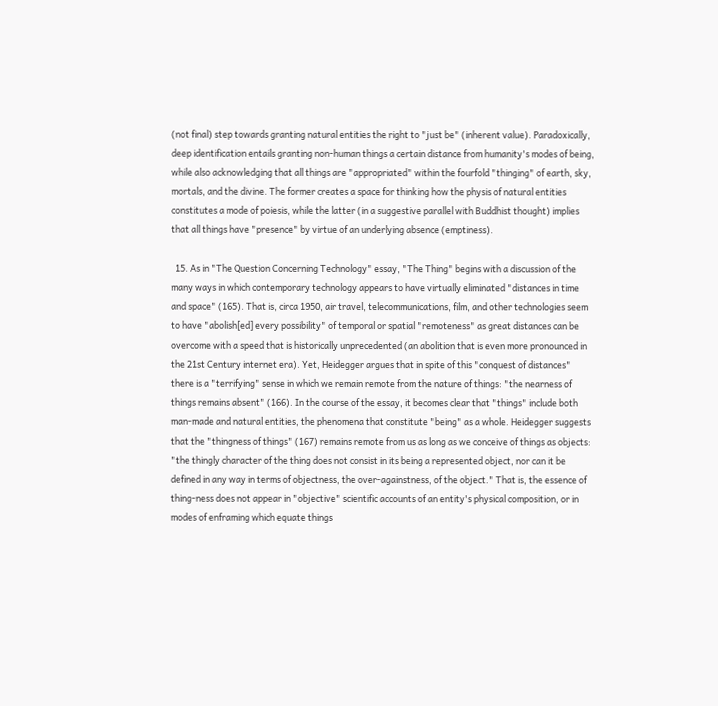(not final) step towards granting natural entities the right to "just be" (inherent value). Paradoxically, deep identification entails granting non-human things a certain distance from humanity's modes of being, while also acknowledging that all things are "appropriated" within the fourfold "thinging" of earth, sky, mortals, and the divine. The former creates a space for thinking how the physis of natural entities constitutes a mode of poiesis, while the latter (in a suggestive parallel with Buddhist thought) implies that all things have "presence" by virtue of an underlying absence (emptiness).

  15. As in "The Question Concerning Technology" essay, "The Thing" begins with a discussion of the many ways in which contemporary technology appears to have virtually eliminated "distances in time and space" (165). That is, circa 1950, air travel, telecommunications, film, and other technologies seem to have "abolish[ed] every possibility" of temporal or spatial "remoteness" as great distances can be overcome with a speed that is historically unprecedented (an abolition that is even more pronounced in the 21st Century internet era). Yet, Heidegger argues that in spite of this "conquest of distances" there is a "terrifying" sense in which we remain remote from the nature of things: "the nearness of things remains absent" (166). In the course of the essay, it becomes clear that "things" include both man-made and natural entities, the phenomena that constitute "being" as a whole. Heidegger suggests that the "thingness of things" (167) remains remote from us as long as we conceive of things as objects:  "the thingly character of the thing does not consist in its being a represented object, nor can it be defined in any way in terms of objectness, the over-againstness, of the object." That is, the essence of thing-ness does not appear in "objective" scientific accounts of an entity's physical composition, or in modes of enframing which equate things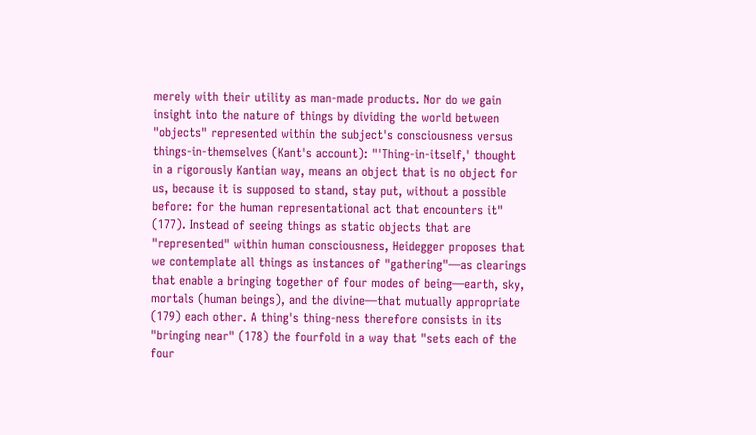merely with their utility as man-made products. Nor do we gain insight into the nature of things by dividing the world between "objects" represented within the subject's consciousness versus things-in-themselves (Kant's account): "'Thing-in-itself,' thought in a rigorously Kantian way, means an object that is no object for us, because it is supposed to stand, stay put, without a possible before: for the human representational act that encounters it" (177). Instead of seeing things as static objects that are "represented" within human consciousness, Heidegger proposes that we contemplate all things as instances of "gathering"—as clearings that enable a bringing together of four modes of being—earth, sky, mortals (human beings), and the divine—that mutually appropriate (179) each other. A thing's thing-ness therefore consists in its "bringing near" (178) the fourfold in a way that "sets each of the four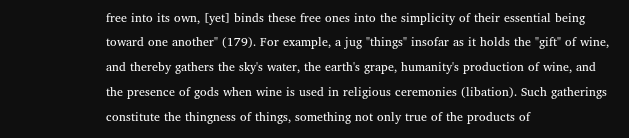free into its own, [yet] binds these free ones into the simplicity of their essential being toward one another" (179). For example, a jug "things" insofar as it holds the "gift" of wine, and thereby gathers the sky's water, the earth's grape, humanity's production of wine, and the presence of gods when wine is used in religious ceremonies (libation). Such gatherings constitute the thingness of things, something not only true of the products of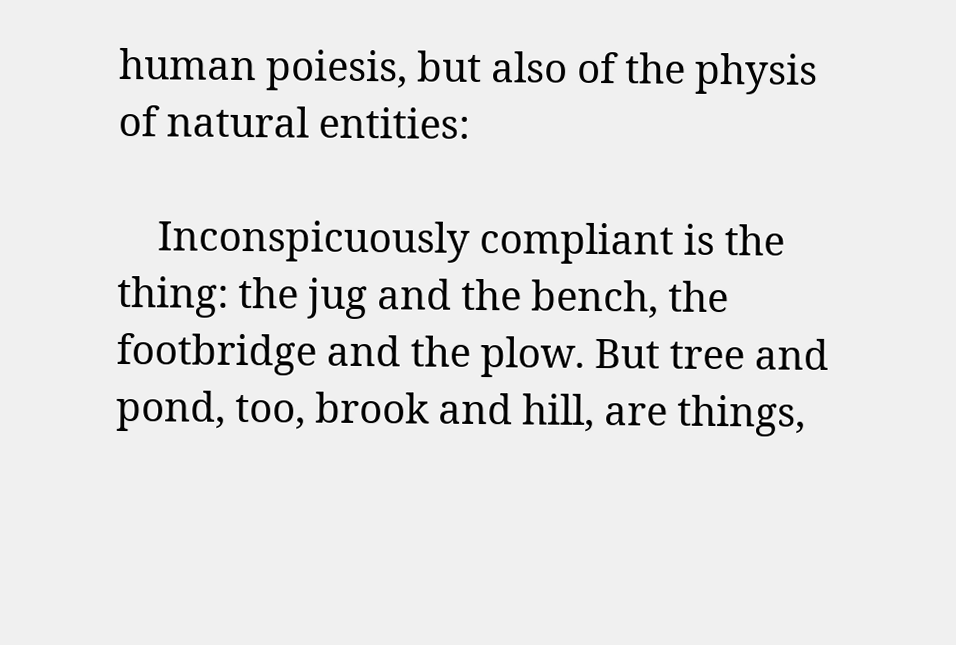human poiesis, but also of the physis of natural entities:

    Inconspicuously compliant is the thing: the jug and the bench, the footbridge and the plow. But tree and pond, too, brook and hill, are things,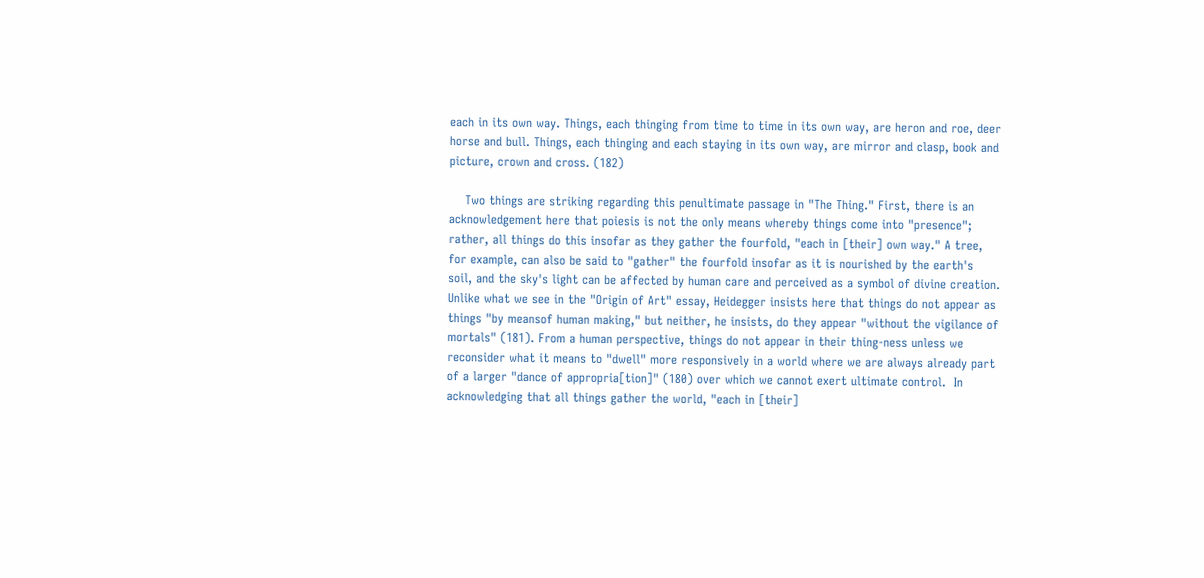each in its own way. Things, each thinging from time to time in its own way, are heron and roe, deer horse and bull. Things, each thinging and each staying in its own way, are mirror and clasp, book and picture, crown and cross. (182)

    Two things are striking regarding this penultimate passage in "The Thing." First, there is an acknowledgement here that poiesis is not the only means whereby things come into "presence"; rather, all things do this insofar as they gather the fourfold, "each in [their] own way." A tree, for example, can also be said to "gather" the fourfold insofar as it is nourished by the earth's soil, and the sky's light can be affected by human care and perceived as a symbol of divine creation. Unlike what we see in the "Origin of Art" essay, Heidegger insists here that things do not appear as things "by meansof human making," but neither, he insists, do they appear "without the vigilance of mortals" (181). From a human perspective, things do not appear in their thing-ness unless we reconsider what it means to "dwell" more responsively in a world where we are always already part of a larger "dance of appropria[tion]" (180) over which we cannot exert ultimate control.  In acknowledging that all things gather the world, "each in [their]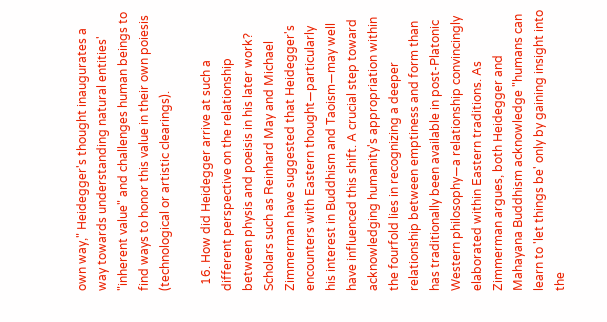own way," Heidegger's thought inaugurates a way towards understanding natural entities' "inherent value" and challenges human beings to find ways to honor this value in their own poiesis (technological or artistic clearings).

  16. How did Heidegger arrive at such a different perspective on the relationship between physis and poeisis in his later work?  Scholars such as Reinhard May and Michael Zimmerman have suggested that Heidegger's encounters with Eastern thought—particularly his interest in Buddhism and Taoism—may well have influenced this shift. A crucial step toward acknowledging humanity's appropriation within the fourfold lies in recognizing a deeper relationship between emptiness and form than has traditionally been available in post-Platonic Western philosophy—a relationship convincingly elaborated within Eastern traditions. As Zimmerman argues, both Heidegger and Mahayana Buddhism acknowledge "humans can learn to 'let things be' only by gaining insight into the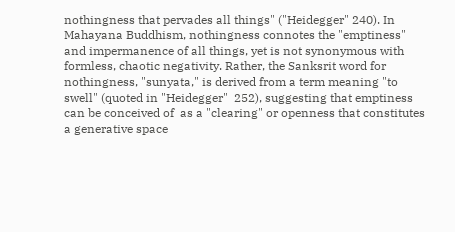nothingness that pervades all things" ("Heidegger" 240). In Mahayana Buddhism, nothingness connotes the "emptiness" and impermanence of all things, yet is not synonymous with formless, chaotic negativity. Rather, the Sanksrit word for nothingness, "sunyata," is derived from a term meaning "to swell" (quoted in "Heidegger"  252), suggesting that emptiness can be conceived of  as a "clearing" or openness that constitutes a generative space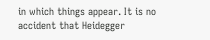in which things appear. It is no accident that Heidegger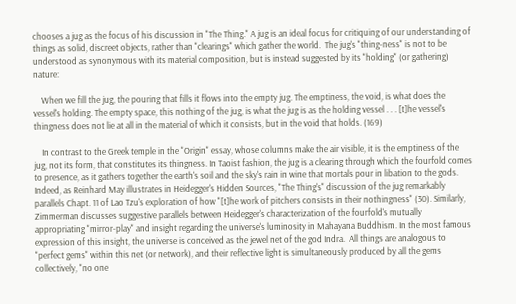chooses a jug as the focus of his discussion in "The Thing." A jug is an ideal focus for critiquing of our understanding of things as solid, discreet objects, rather than "clearings" which gather the world.  The jug's "thing-ness" is not to be understood as synonymous with its material composition, but is instead suggested by its "holding" (or gathering) nature:

    When we fill the jug, the pouring that fills it flows into the empty jug. The emptiness, the void, is what does the vessel's holding. The empty space, this nothing of the jug, is what the jug is as the holding vessel . . . [t]he vessel's thingness does not lie at all in the material of which it consists, but in the void that holds. (169)

    In contrast to the Greek temple in the "Origin" essay, whose columns make the air visible, it is the emptiness of the jug, not its form, that constitutes its thingness. In Taoist fashion, the jug is a clearing through which the fourfold comes to presence, as it gathers together the earth's soil and the sky's rain in wine that mortals pour in libation to the gods. Indeed, as Reinhard May illustrates in Heidegger's Hidden Sources, "The Thing's" discussion of the jug remarkably parallels Chapt. 11 of Lao Tzu's exploration of how "[t]he work of pitchers consists in their nothingness" (30). Similarly, Zimmerman discusses suggestive parallels between Heidegger's characterization of the fourfold's mutually appropriating "mirror-play" and insight regarding the universe's luminosity in Mahayana Buddhism. In the most famous expression of this insight, the universe is conceived as the jewel net of the god Indra.  All things are analogous to "perfect gems" within this net (or network), and their reflective light is simultaneously produced by all the gems collectively, "no one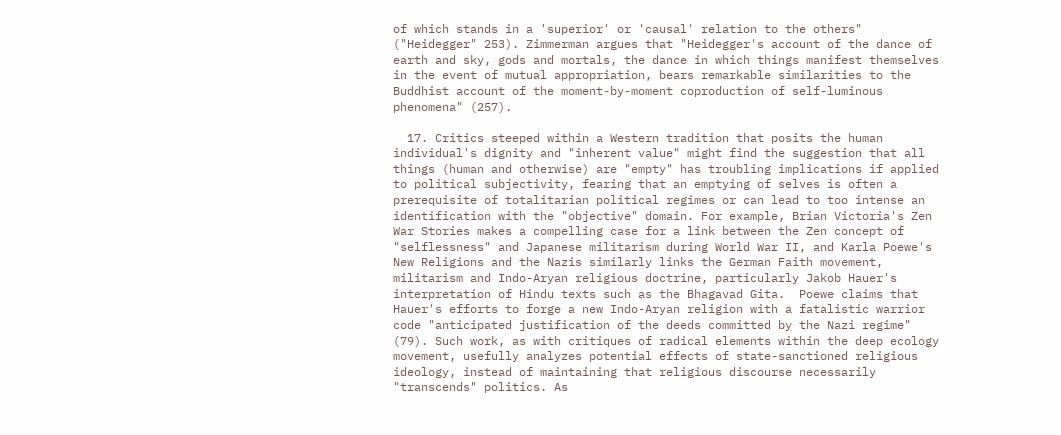of which stands in a 'superior' or 'causal' relation to the others" ("Heidegger" 253). Zimmerman argues that "Heidegger's account of the dance of earth and sky, gods and mortals, the dance in which things manifest themselves in the event of mutual appropriation, bears remarkable similarities to the Buddhist account of the moment-by-moment coproduction of self-luminous phenomena" (257).

  17. Critics steeped within a Western tradition that posits the human individual's dignity and "inherent value" might find the suggestion that all things (human and otherwise) are "empty" has troubling implications if applied to political subjectivity, fearing that an emptying of selves is often a prerequisite of totalitarian political regimes or can lead to too intense an identification with the "objective" domain. For example, Brian Victoria's Zen War Stories makes a compelling case for a link between the Zen concept of "selflessness" and Japanese militarism during World War II, and Karla Poewe's New Religions and the Nazis similarly links the German Faith movement, militarism and Indo-Aryan religious doctrine, particularly Jakob Hauer's interpretation of Hindu texts such as the Bhagavad Gita.  Poewe claims that Hauer's efforts to forge a new Indo-Aryan religion with a fatalistic warrior code "anticipated justification of the deeds committed by the Nazi regime" (79). Such work, as with critiques of radical elements within the deep ecology movement, usefully analyzes potential effects of state-sanctioned religious ideology, instead of maintaining that religious discourse necessarily "transcends" politics. As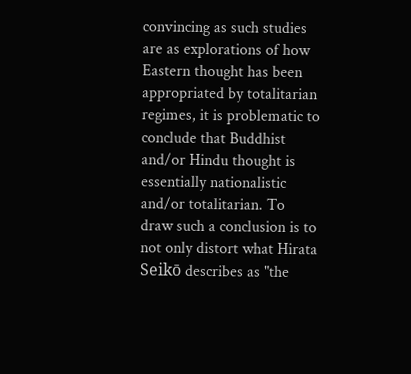convincing as such studies are as explorations of how Eastern thought has been appropriated by totalitarian regimes, it is problematic to conclude that Buddhist and/or Hindu thought is essentially nationalistic and/or totalitarian. To draw such a conclusion is to not only distort what Hirata Seikō describes as "the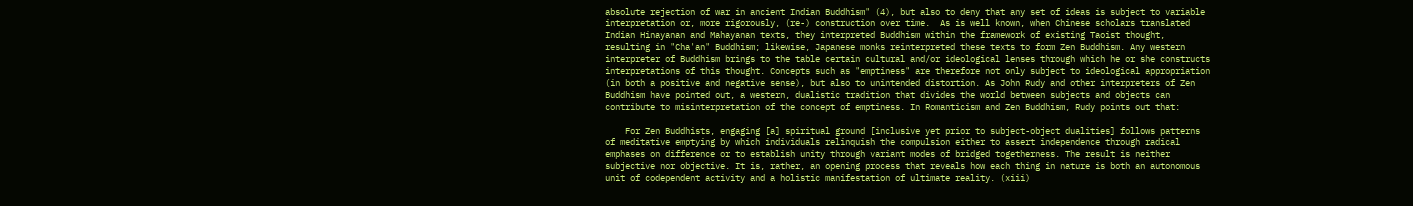absolute rejection of war in ancient Indian Buddhism" (4), but also to deny that any set of ideas is subject to variable interpretation or, more rigorously, (re-) construction over time.  As is well known, when Chinese scholars translated Indian Hinayanan and Mahayanan texts, they interpreted Buddhism within the framework of existing Taoist thought, resulting in "Cha'an" Buddhism; likewise, Japanese monks reinterpreted these texts to form Zen Buddhism. Any western interpreter of Buddhism brings to the table certain cultural and/or ideological lenses through which he or she constructs interpretations of this thought. Concepts such as "emptiness" are therefore not only subject to ideological appropriation (in both a positive and negative sense), but also to unintended distortion. As John Rudy and other interpreters of Zen Buddhism have pointed out, a western, dualistic tradition that divides the world between subjects and objects can contribute to misinterpretation of the concept of emptiness. In Romanticism and Zen Buddhism, Rudy points out that:

    For Zen Buddhists, engaging [a] spiritual ground [inclusive yet prior to subject-object dualities] follows patterns of meditative emptying by which individuals relinquish the compulsion either to assert independence through radical emphases on difference or to establish unity through variant modes of bridged togetherness. The result is neither subjective nor objective. It is, rather, an opening process that reveals how each thing in nature is both an autonomous unit of codependent activity and a holistic manifestation of ultimate reality. (xiii)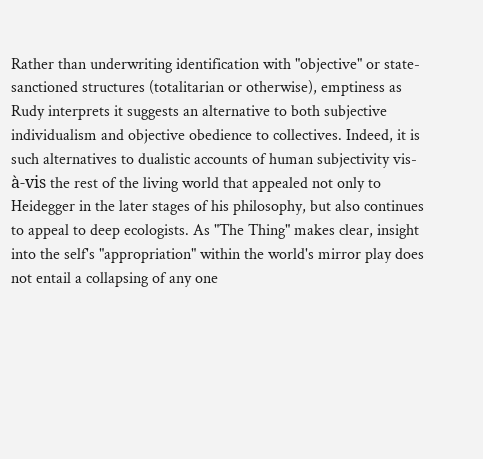Rather than underwriting identification with "objective" or state-sanctioned structures (totalitarian or otherwise), emptiness as Rudy interprets it suggests an alternative to both subjective individualism and objective obedience to collectives. Indeed, it is such alternatives to dualistic accounts of human subjectivity vis-à-vis the rest of the living world that appealed not only to Heidegger in the later stages of his philosophy, but also continues to appeal to deep ecologists. As "The Thing" makes clear, insight into the self's "appropriation" within the world's mirror play does not entail a collapsing of any one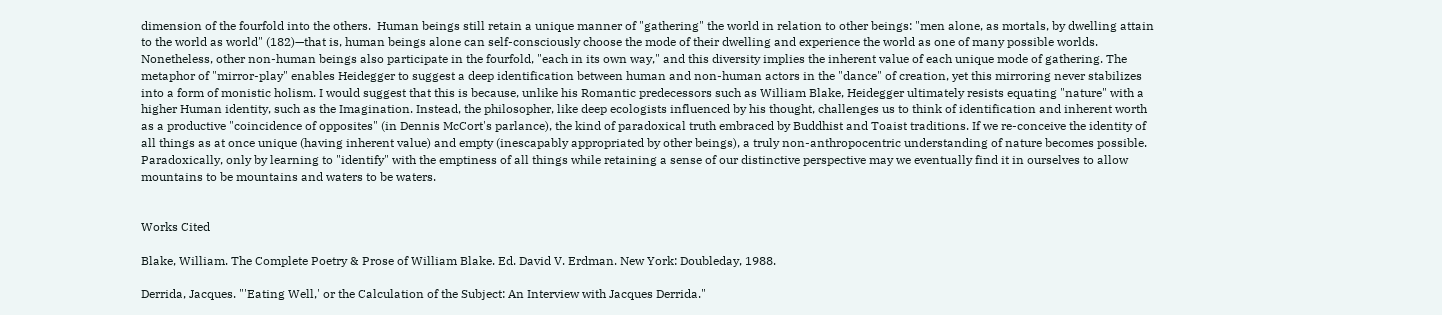dimension of the fourfold into the others.  Human beings still retain a unique manner of "gathering" the world in relation to other beings: "men alone, as mortals, by dwelling attain to the world as world" (182)—that is, human beings alone can self-consciously choose the mode of their dwelling and experience the world as one of many possible worlds. Nonetheless, other non-human beings also participate in the fourfold, "each in its own way," and this diversity implies the inherent value of each unique mode of gathering. The metaphor of "mirror-play" enables Heidegger to suggest a deep identification between human and non-human actors in the "dance" of creation, yet this mirroring never stabilizes into a form of monistic holism. I would suggest that this is because, unlike his Romantic predecessors such as William Blake, Heidegger ultimately resists equating "nature" with a higher Human identity, such as the Imagination. Instead, the philosopher, like deep ecologists influenced by his thought, challenges us to think of identification and inherent worth as a productive "coincidence of opposites" (in Dennis McCort's parlance), the kind of paradoxical truth embraced by Buddhist and Toaist traditions. If we re-conceive the identity of all things as at once unique (having inherent value) and empty (inescapably appropriated by other beings), a truly non-anthropocentric understanding of nature becomes possible. Paradoxically, only by learning to "identify" with the emptiness of all things while retaining a sense of our distinctive perspective may we eventually find it in ourselves to allow mountains to be mountains and waters to be waters.


Works Cited

Blake, William. The Complete Poetry & Prose of William Blake. Ed. David V. Erdman. New York: Doubleday, 1988.

Derrida, Jacques. "'Eating Well,' or the Calculation of the Subject: An Interview with Jacques Derrida."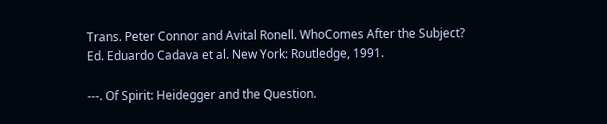Trans. Peter Connor and Avital Ronell. WhoComes After the Subject? Ed. Eduardo Cadava et al. New York: Routledge, 1991.

---. Of Spirit: Heidegger and the Question.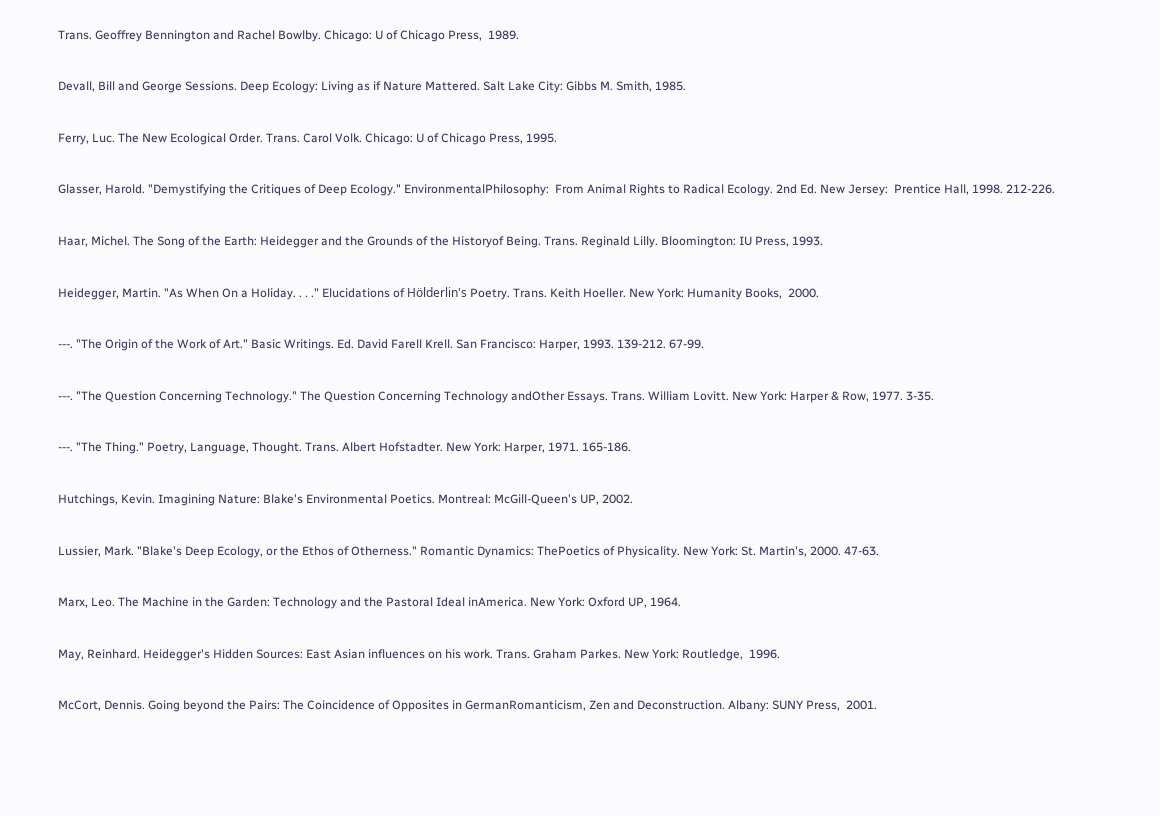Trans. Geoffrey Bennington and Rachel Bowlby. Chicago: U of Chicago Press,  1989.

Devall, Bill and George Sessions. Deep Ecology: Living as if Nature Mattered. Salt Lake City: Gibbs M. Smith, 1985.

Ferry, Luc. The New Ecological Order. Trans. Carol Volk. Chicago: U of Chicago Press, 1995.

Glasser, Harold. "Demystifying the Critiques of Deep Ecology." EnvironmentalPhilosophy:  From Animal Rights to Radical Ecology. 2nd Ed. New Jersey:  Prentice Hall, 1998. 212-226.

Haar, Michel. The Song of the Earth: Heidegger and the Grounds of the Historyof Being. Trans. Reginald Lilly. Bloomington: IU Press, 1993.

Heidegger, Martin. "As When On a Holiday. . . ." Elucidations of Hölderlin's Poetry. Trans. Keith Hoeller. New York: Humanity Books,  2000.

---. "The Origin of the Work of Art." Basic Writings. Ed. David Farell Krell. San Francisco: Harper, 1993. 139-212. 67-99.

---. "The Question Concerning Technology." The Question Concerning Technology andOther Essays. Trans. William Lovitt. New York: Harper & Row, 1977. 3-35.

---. "The Thing." Poetry, Language, Thought. Trans. Albert Hofstadter. New York: Harper, 1971. 165-186.

Hutchings, Kevin. Imagining Nature: Blake's Environmental Poetics. Montreal: McGill-Queen's UP, 2002.

Lussier, Mark. "Blake's Deep Ecology, or the Ethos of Otherness." Romantic Dynamics: ThePoetics of Physicality. New York: St. Martin's, 2000. 47-63.

Marx, Leo. The Machine in the Garden: Technology and the Pastoral Ideal inAmerica. New York: Oxford UP, 1964.

May, Reinhard. Heidegger's Hidden Sources: East Asian influences on his work. Trans. Graham Parkes. New York: Routledge,  1996.

McCort, Dennis. Going beyond the Pairs: The Coincidence of Opposites in GermanRomanticism, Zen and Deconstruction. Albany: SUNY Press,  2001.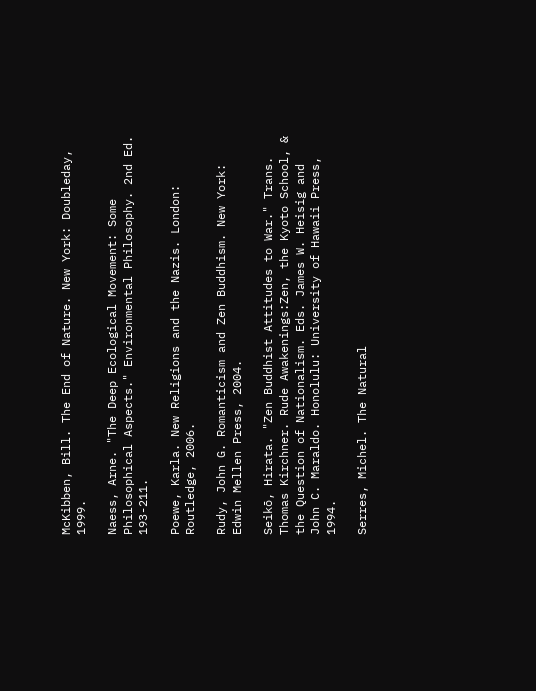McKibben, Bill. The End of Nature. New York: Doubleday, 1999.

Naess, Arne. "The Deep Ecological Movement: Some Philosophical Aspects." Environmental Philosophy. 2nd Ed. 193-211.

Poewe, Karla. New Religions and the Nazis. London: Routledge, 2006.

Rudy, John G. Romanticism and Zen Buddhism. New York: Edwin Mellen Press, 2004.

Seikō, Hirata. "Zen Buddhist Attitudes to War." Trans. Thomas Kirchner. Rude Awakenings:Zen, the Kyoto School, & the Question of Nationalism. Eds. James W. Heisig and John C. Maraldo. Honolulu: University of Hawaii Press, 1994.

Serres, Michel. The Natural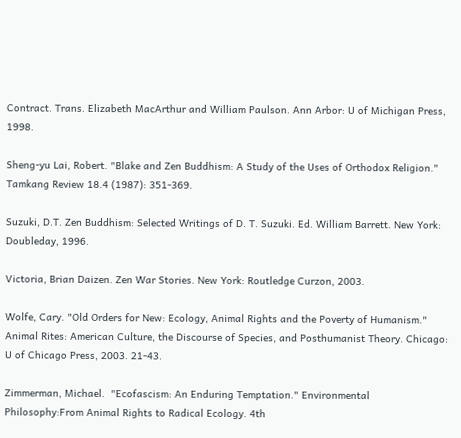Contract. Trans. Elizabeth MacArthur and William Paulson. Ann Arbor: U of Michigan Press, 1998.

Sheng-yu Lai, Robert. "Blake and Zen Buddhism: A Study of the Uses of Orthodox Religion." Tamkang Review 18.4 (1987): 351-369.

Suzuki, D.T. Zen Buddhism: Selected Writings of D. T. Suzuki. Ed. William Barrett. New York: Doubleday, 1996.

Victoria, Brian Daizen. Zen War Stories. New York: Routledge Curzon, 2003.

Wolfe, Cary. "Old Orders for New: Ecology, Animal Rights and the Poverty of Humanism." Animal Rites: American Culture, the Discourse of Species, and Posthumanist Theory. Chicago: U of Chicago Press, 2003. 21-43.

Zimmerman, Michael.  "Ecofascism: An Enduring Temptation." Environmental Philosophy:From Animal Rights to Radical Ecology. 4th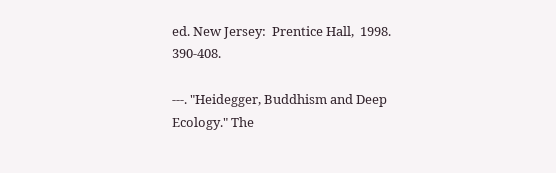ed. New Jersey:  Prentice Hall,  1998. 390-408.

---. "Heidegger, Buddhism and Deep Ecology." The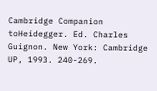Cambridge Companion toHeidegger. Ed. Charles Guignon. New York: Cambridge UP, 1993. 240-269.